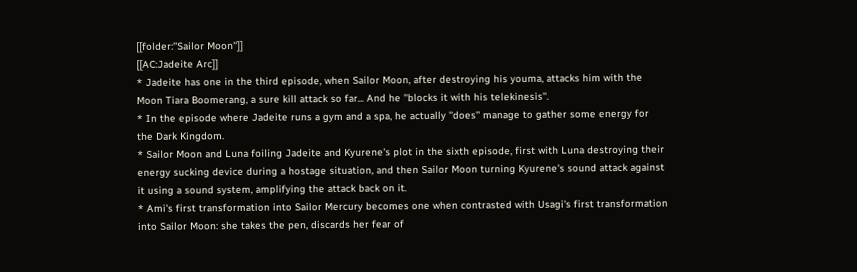[[folder:''Sailor Moon'']]
[[AC:Jadeite Arc]]
* Jadeite has one in the third episode, when Sailor Moon, after destroying his youma, attacks him with the Moon Tiara Boomerang, a sure kill attack so far... And he ''blocks it with his telekinesis''.
* In the episode where Jadeite runs a gym and a spa, he actually ''does'' manage to gather some energy for the Dark Kingdom.
* Sailor Moon and Luna foiling Jadeite and Kyurene's plot in the sixth episode, first with Luna destroying their energy sucking device during a hostage situation, and then Sailor Moon turning Kyurene's sound attack against it using a sound system, amplifying the attack back on it.
* Ami's first transformation into Sailor Mercury becomes one when contrasted with Usagi's first transformation into Sailor Moon: she takes the pen, discards her fear of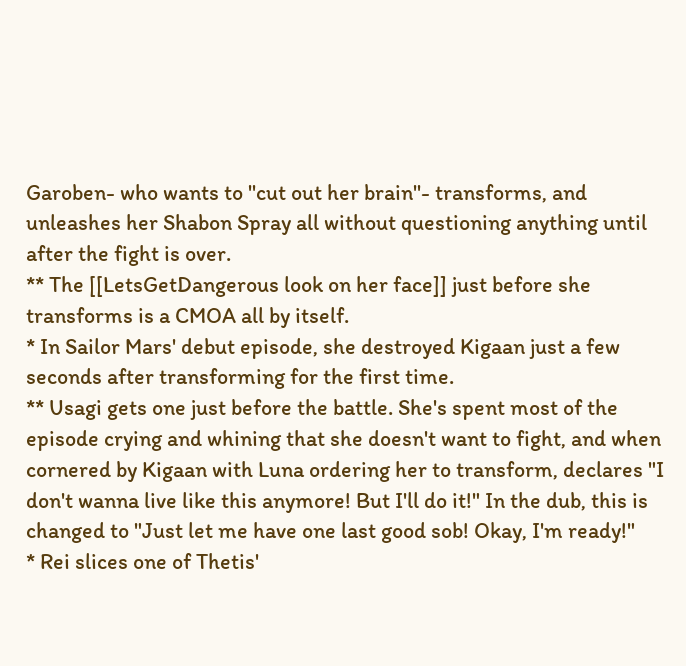Garoben- who wants to ''cut out her brain''- transforms, and unleashes her Shabon Spray all without questioning anything until after the fight is over.
** The [[LetsGetDangerous look on her face]] just before she transforms is a CMOA all by itself.
* In Sailor Mars' debut episode, she destroyed Kigaan just a few seconds after transforming for the first time.
** Usagi gets one just before the battle. She's spent most of the episode crying and whining that she doesn't want to fight, and when cornered by Kigaan with Luna ordering her to transform, declares "I don't wanna live like this anymore! But I'll do it!" In the dub, this is changed to "Just let me have one last good sob! Okay, I'm ready!"
* Rei slices one of Thetis'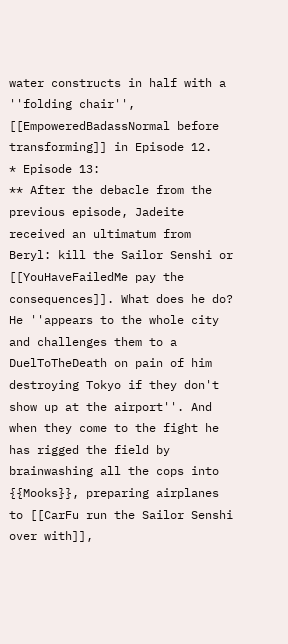water constructs in half with a ''folding chair'', [[EmpoweredBadassNormal before transforming]] in Episode 12.
* Episode 13:
** After the debacle from the previous episode, Jadeite received an ultimatum from Beryl: kill the Sailor Senshi or [[YouHaveFailedMe pay the consequences]]. What does he do? He ''appears to the whole city and challenges them to a DuelToTheDeath on pain of him destroying Tokyo if they don't show up at the airport''. And when they come to the fight he has rigged the field by brainwashing all the cops into {{Mooks}}, preparing airplanes to [[CarFu run the Sailor Senshi over with]],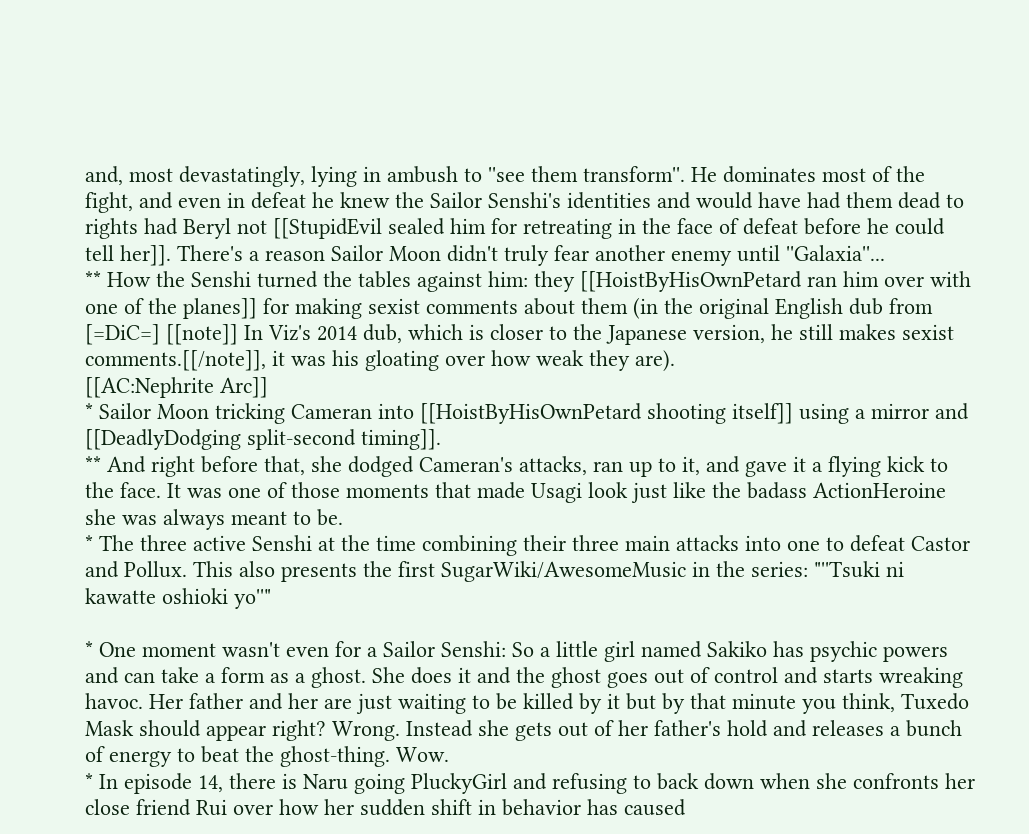and, most devastatingly, lying in ambush to ''see them transform''. He dominates most of the fight, and even in defeat he knew the Sailor Senshi's identities and would have had them dead to rights had Beryl not [[StupidEvil sealed him for retreating in the face of defeat before he could tell her]]. There's a reason Sailor Moon didn't truly fear another enemy until ''Galaxia''...
** How the Senshi turned the tables against him: they [[HoistByHisOwnPetard ran him over with one of the planes]] for making sexist comments about them (in the original English dub from [=DiC=] [[note]] In Viz's 2014 dub, which is closer to the Japanese version, he still makes sexist comments.[[/note]], it was his gloating over how weak they are).
[[AC:Nephrite Arc]]
* Sailor Moon tricking Cameran into [[HoistByHisOwnPetard shooting itself]] using a mirror and [[DeadlyDodging split-second timing]].
** And right before that, she dodged Cameran's attacks, ran up to it, and gave it a flying kick to the face. It was one of those moments that made Usagi look just like the badass ActionHeroine she was always meant to be.
* The three active Senshi at the time combining their three main attacks into one to defeat Castor and Pollux. This also presents the first SugarWiki/AwesomeMusic in the series: "''Tsuki ni kawatte oshioki yo''"

* One moment wasn't even for a Sailor Senshi: So a little girl named Sakiko has psychic powers and can take a form as a ghost. She does it and the ghost goes out of control and starts wreaking havoc. Her father and her are just waiting to be killed by it but by that minute you think, Tuxedo Mask should appear right? Wrong. Instead she gets out of her father's hold and releases a bunch of energy to beat the ghost-thing. Wow.
* In episode 14, there is Naru going PluckyGirl and refusing to back down when she confronts her close friend Rui over how her sudden shift in behavior has caused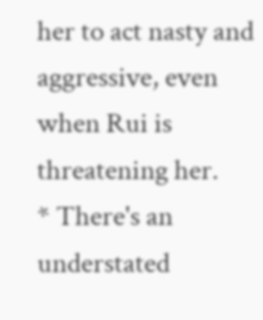her to act nasty and aggressive, even when Rui is threatening her.
* There's an understated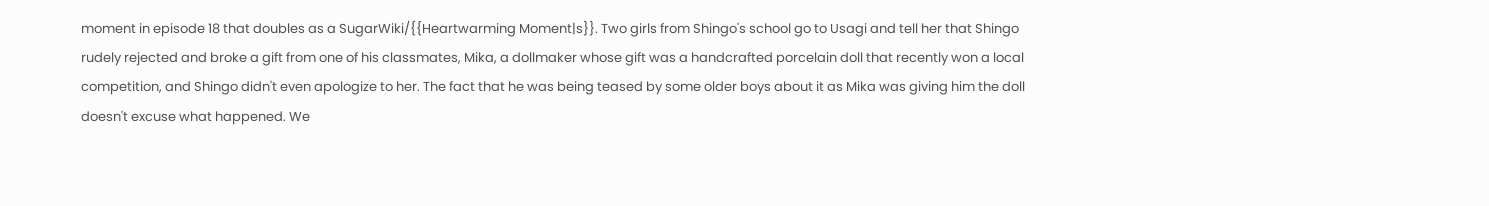moment in episode 18 that doubles as a SugarWiki/{{Heartwarming Moment|s}}. Two girls from Shingo's school go to Usagi and tell her that Shingo rudely rejected and broke a gift from one of his classmates, Mika, a dollmaker whose gift was a handcrafted porcelain doll that recently won a local competition, and Shingo didn't even apologize to her. The fact that he was being teased by some older boys about it as Mika was giving him the doll doesn't excuse what happened. We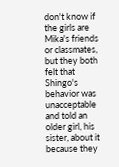don't know if the girls are Mika's friends or classmates, but they both felt that Shingo's behavior was unacceptable and told an older girl, his sister, about it because they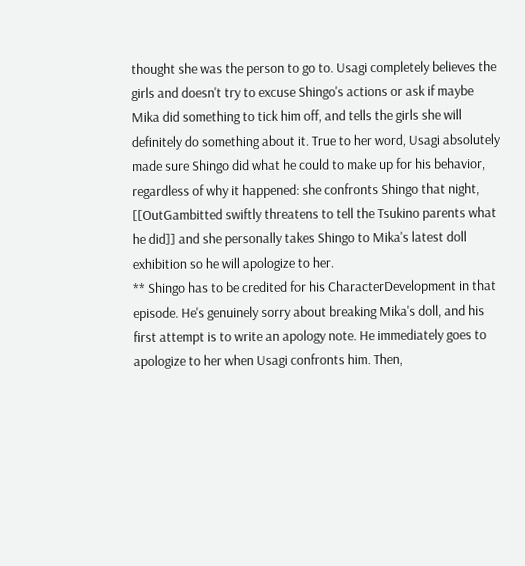thought she was the person to go to. Usagi completely believes the girls and doesn't try to excuse Shingo's actions or ask if maybe Mika did something to tick him off, and tells the girls she will definitely do something about it. True to her word, Usagi absolutely made sure Shingo did what he could to make up for his behavior, regardless of why it happened: she confronts Shingo that night, [[OutGambitted swiftly threatens to tell the Tsukino parents what he did]] and she personally takes Shingo to Mika's latest doll exhibition so he will apologize to her.
** Shingo has to be credited for his CharacterDevelopment in that episode. He's genuinely sorry about breaking Mika's doll, and his first attempt is to write an apology note. He immediately goes to apologize to her when Usagi confronts him. Then,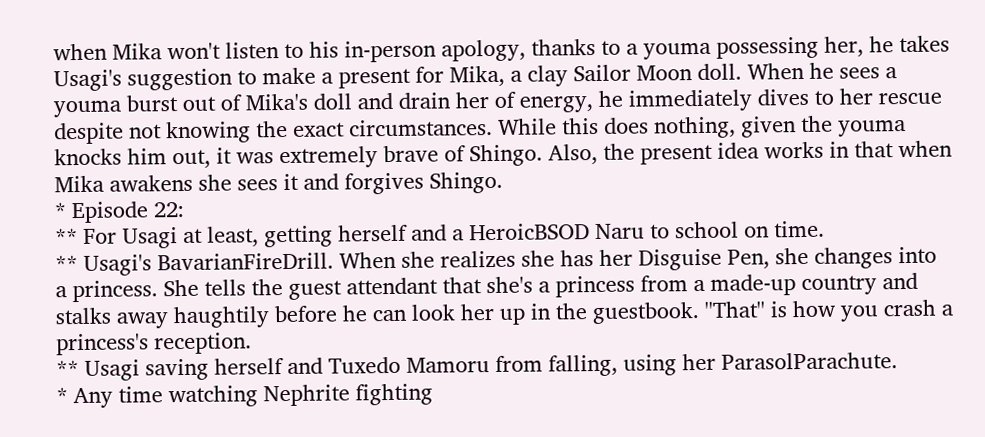when Mika won't listen to his in-person apology, thanks to a youma possessing her, he takes Usagi's suggestion to make a present for Mika, a clay Sailor Moon doll. When he sees a youma burst out of Mika's doll and drain her of energy, he immediately dives to her rescue despite not knowing the exact circumstances. While this does nothing, given the youma knocks him out, it was extremely brave of Shingo. Also, the present idea works in that when Mika awakens she sees it and forgives Shingo.
* Episode 22:
** For Usagi at least, getting herself and a HeroicBSOD Naru to school on time.
** Usagi's BavarianFireDrill. When she realizes she has her Disguise Pen, she changes into a princess. She tells the guest attendant that she's a princess from a made-up country and stalks away haughtily before he can look her up in the guestbook. ''That'' is how you crash a princess's reception.
** Usagi saving herself and Tuxedo Mamoru from falling, using her ParasolParachute.
* Any time watching Nephrite fighting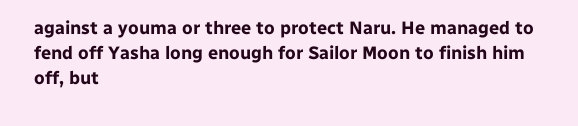against a youma or three to protect Naru. He managed to fend off Yasha long enough for Sailor Moon to finish him off, but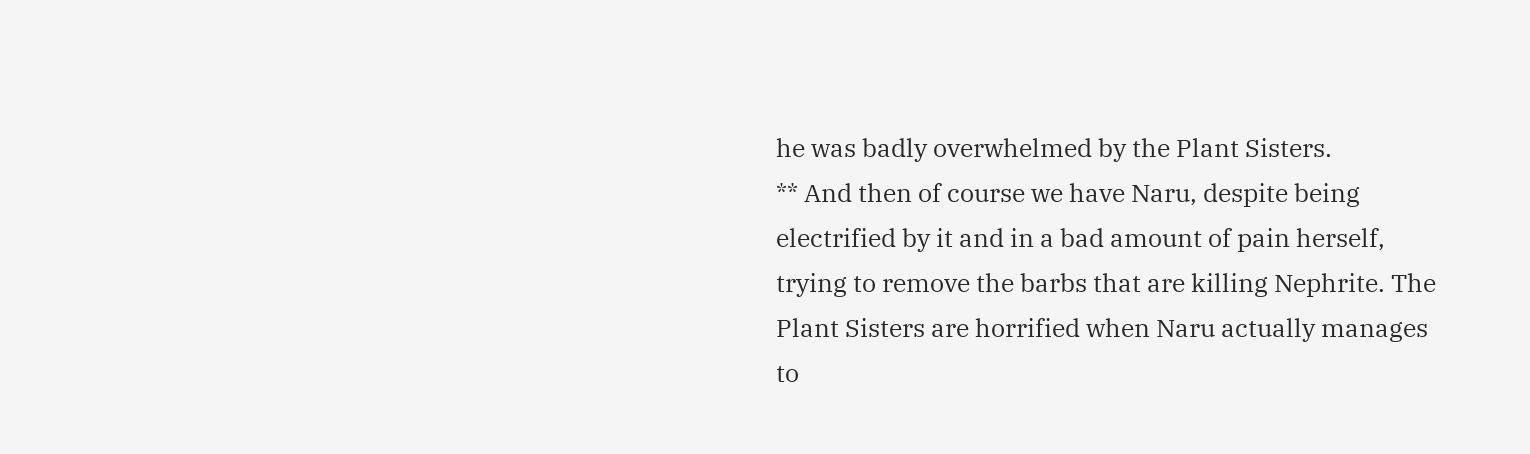he was badly overwhelmed by the Plant Sisters.
** And then of course we have Naru, despite being electrified by it and in a bad amount of pain herself, trying to remove the barbs that are killing Nephrite. The Plant Sisters are horrified when Naru actually manages to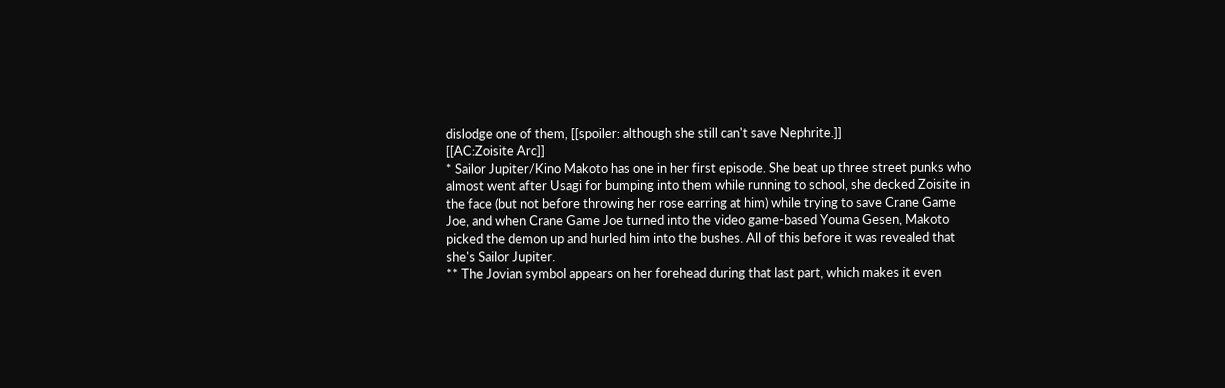dislodge one of them, [[spoiler: although she still can't save Nephrite.]]
[[AC:Zoisite Arc]]
* Sailor Jupiter/Kino Makoto has one in her first episode. She beat up three street punks who almost went after Usagi for bumping into them while running to school, she decked Zoisite in the face (but not before throwing her rose earring at him) while trying to save Crane Game Joe, and when Crane Game Joe turned into the video game-based Youma Gesen, Makoto picked the demon up and hurled him into the bushes. All of this before it was revealed that she's Sailor Jupiter.
** The Jovian symbol appears on her forehead during that last part, which makes it even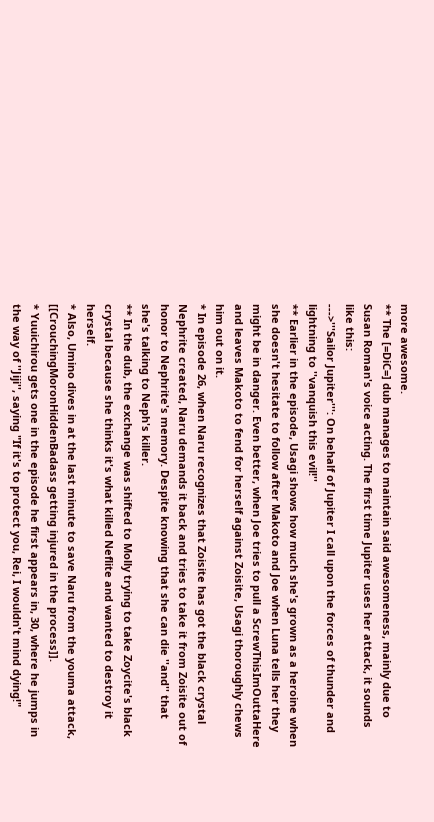more awesome.
** The [=DiC=] dub manages to maintain said awesomeness, mainly due to Susan Roman's voice acting. The first time Jupiter uses her attack, it sounds like this:
--->'''Sailor Jupiter''': On behalf of Jupiter I call upon the forces of thunder and lightning to ''vanquish this evil!''
** Earlier in the episode, Usagi shows how much she's grown as a heroine when she doesn't hesitate to follow after Makoto and Joe when Luna tells her they might be in danger. Even better, when Joe tries to pull a ScrewThisImOuttaHere and leaves Makoto to fend for herself against Zoisite, Usagi thoroughly chews him out on it.
* In episode 26, when Naru recognizes that Zoisite has got the black crystal Nephrite created, Naru demands it back and tries to take it from Zoisite out of honor to Nephrite's memory. Despite knowing that she can die ''and'' that she's talking to Neph's killer.
** In the dub, the exchange was shifted to Molly trying to take Zoycite's black crystal because she thinks it's what killed Neflite and wanted to destroy it herself.
* Also, Umino dives in at the last minute to save Naru from the youma attack, [[CrouchingMoronHiddenBadass getting injured in the process]].
* Yuuichirou gets one in the episode he first appears in, 30, where he jumps in the way of ''Jiji'', saying "If it's to protect you, Rei, I wouldn't mind dying!"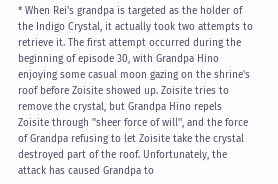* When Rei's grandpa is targeted as the holder of the Indigo Crystal, it actually took two attempts to retrieve it. The first attempt occurred during the beginning of episode 30, with Grandpa Hino enjoying some casual moon gazing on the shrine's roof before Zoisite showed up. Zoisite tries to remove the crystal, but Grandpa Hino repels Zoisite through ''sheer force of will'', and the force of Grandpa refusing to let Zoisite take the crystal destroyed part of the roof. Unfortunately, the attack has caused Grandpa to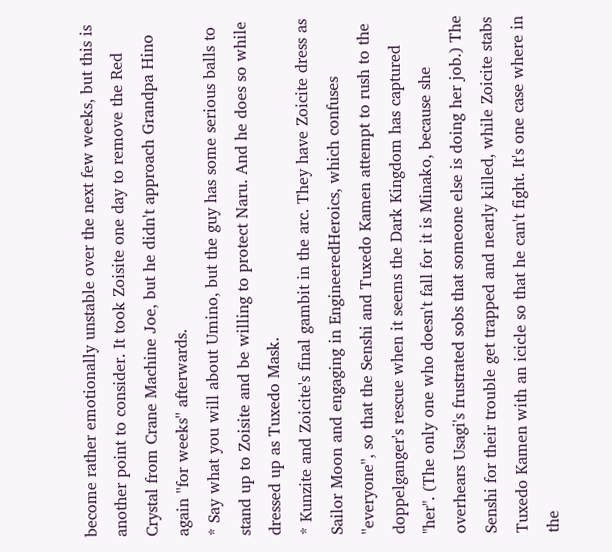become rather emotionally unstable over the next few weeks, but this is another point to consider. It took Zoisite one day to remove the Red Crystal from Crane Machine Joe, but he didn't approach Grandpa Hino again ''for weeks'' afterwards.
* Say what you will about Umino, but the guy has some serious balls to stand up to Zoisite and be willing to protect Naru. And he does so while dressed up as Tuxedo Mask.
* Kunzite and Zoicite's final gambit in the arc. They have Zoicite dress as Sailor Moon and engaging in EngineeredHeroics, which confuses ''everyone'', so that the Senshi and Tuxedo Kamen attempt to rush to the doppelganger's rescue when it seems the Dark Kingdom has captured "her". (The only one who doesn't fall for it is Minako, because she overhears Usagi's frustrated sobs that someone else is doing her job.) The Senshi for their trouble get trapped and nearly killed, while Zoicite stabs Tuxedo Kamen with an icicle so that he can't fight. It's one case where in the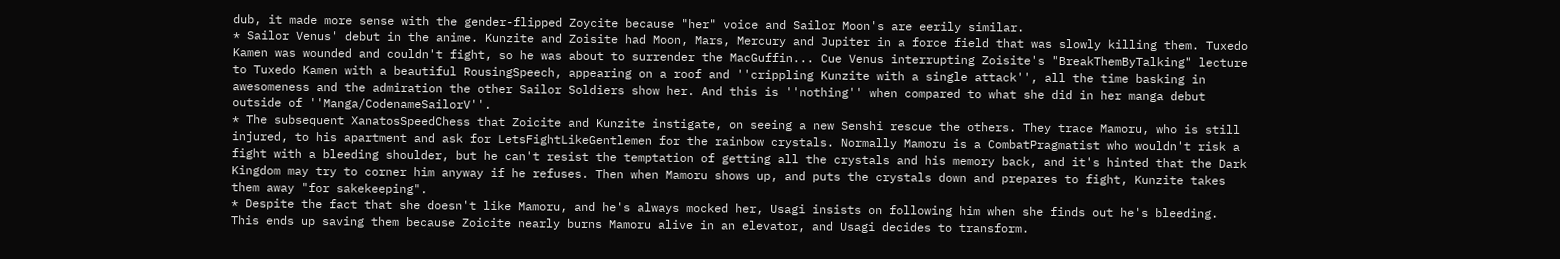dub, it made more sense with the gender-flipped Zoycite because "her" voice and Sailor Moon's are eerily similar.
* Sailor Venus' debut in the anime. Kunzite and Zoisite had Moon, Mars, Mercury and Jupiter in a force field that was slowly killing them. Tuxedo Kamen was wounded and couldn't fight, so he was about to surrender the MacGuffin... Cue Venus interrupting Zoisite's "BreakThemByTalking" lecture to Tuxedo Kamen with a beautiful RousingSpeech, appearing on a roof and ''crippling Kunzite with a single attack'', all the time basking in awesomeness and the admiration the other Sailor Soldiers show her. And this is ''nothing'' when compared to what she did in her manga debut outside of ''Manga/CodenameSailorV''.
* The subsequent XanatosSpeedChess that Zoicite and Kunzite instigate, on seeing a new Senshi rescue the others. They trace Mamoru, who is still injured, to his apartment and ask for LetsFightLikeGentlemen for the rainbow crystals. Normally Mamoru is a CombatPragmatist who wouldn't risk a fight with a bleeding shoulder, but he can't resist the temptation of getting all the crystals and his memory back, and it's hinted that the Dark Kingdom may try to corner him anyway if he refuses. Then when Mamoru shows up, and puts the crystals down and prepares to fight, Kunzite takes them away "for sakekeeping".
* Despite the fact that she doesn't like Mamoru, and he's always mocked her, Usagi insists on following him when she finds out he's bleeding. This ends up saving them because Zoicite nearly burns Mamoru alive in an elevator, and Usagi decides to transform.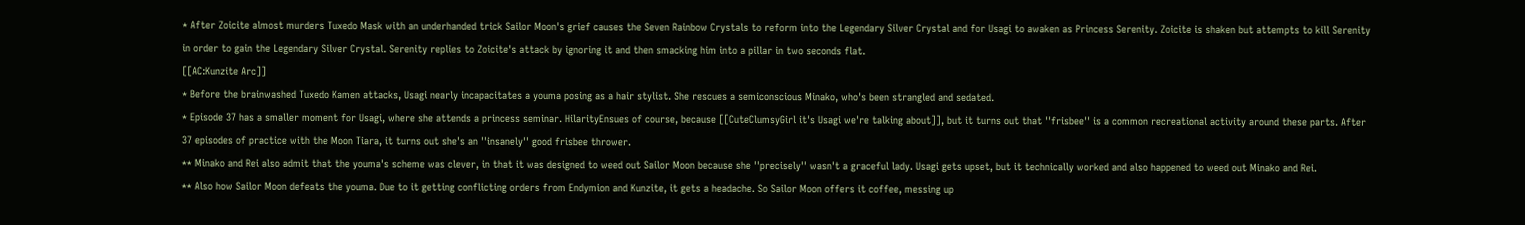* After Zoicite almost murders Tuxedo Mask with an underhanded trick Sailor Moon's grief causes the Seven Rainbow Crystals to reform into the Legendary Silver Crystal and for Usagi to awaken as Princess Serenity. Zoicite is shaken but attempts to kill Serenity in order to gain the Legendary Silver Crystal. Serenity replies to Zoicite's attack by ignoring it and then smacking him into a pillar in two seconds flat.
[[AC:Kunzite Arc]]
* Before the brainwashed Tuxedo Kamen attacks, Usagi nearly incapacitates a youma posing as a hair stylist. She rescues a semiconscious Minako, who's been strangled and sedated.
* Episode 37 has a smaller moment for Usagi, where she attends a princess seminar. HilarityEnsues of course, because [[CuteClumsyGirl it's Usagi we're talking about]], but it turns out that ''frisbee'' is a common recreational activity around these parts. After 37 episodes of practice with the Moon Tiara, it turns out she's an ''insanely'' good frisbee thrower.
** Minako and Rei also admit that the youma's scheme was clever, in that it was designed to weed out Sailor Moon because she ''precisely'' wasn't a graceful lady. Usagi gets upset, but it technically worked and also happened to weed out Minako and Rei.
** Also how Sailor Moon defeats the youma. Due to it getting conflicting orders from Endymion and Kunzite, it gets a headache. So Sailor Moon offers it coffee, messing up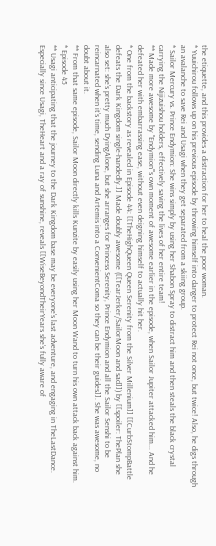the etiquette, and this provides a distraction for her to heal the poor woman.
* Yuuichirou follows up on his previous episode by throwing himself into danger to protect Rei not once, but twice! Also, he digs through an avalanche to save Rei and Usagi when they get separated from a skiing group.
* Sailor Mercury vs. Prince Endymion: She wins simply by using her Shabon Spray to distract him and then steals the black crystal carrying the Nijizuishou holders, effectively saving the lives of her entire team!
** Made more awesome by ''Endymion'''s own moment of awesome earlier in the episode, when Sailor Jupiter attacked him... And he defeated her with embarrassing ease, without even deigning himself to actually hit her.
* One from the backstory as revealed in Episode 44: [[TheHighQueen Queen Serenity from the Silver Millenium]] [[CurbStompBattle defeats the Dark Kingdom single-handedly.]] Made doubly awesome ([[TearJerker/SailorMoon and sad]]) by [[spoiler: ThePlan she also set: she's pretty much DyingAlone, but she arranges for Princess Serenity, Prince Endymion and all the Sailor Senshi to be reincarnated when it's time, sending Luna and Artemis into a ConvenientComa so they can be their guides]]. She was awesome, no doubt about it.
** From that same episode, Sailor Moon directly kills Kunzite by easily using her Moon Wand to turn his own attack back against him.
* Episode 45
** Usagi anticipating that the journey to the Dark Kingdom base may be everyone's last adventure, and engaging in TheLastDance. Especially since Usagi, TheHeart and a ray of sunshine, reveals [[WiseBeyondTheirYears she's fully aware of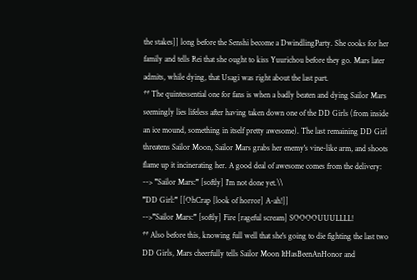the stakes]] long before the Senshi become a DwindlingParty. She cooks for her family and tells Rei that she ought to kiss Yuurichou before they go. Mars later admits, while dying, that Usagi was right about the last part.
** The quintessential one for fans is when a badly beaten and dying Sailor Mars seemingly lies lifeless after having taken down one of the DD Girls (from inside an ice mound, something in itself pretty awesome). The last remaining DD Girl threatens Sailor Moon, Sailor Mars grabs her enemy's vine-like arm, and shoots flame up it incinerating her. A good deal of awesome comes from the delivery:
--> '''Sailor Mars:''' [softly] I'm not done yet.\\
'''DD Girl:''' [[OhCrap [look of horror] A-ah!]]
-->'''Sailor Mars:''' [softly] Fire [rageful scream] SOOOOUUULLLL!
** Also before this, knowing full well that she's going to die fighting the last two DD Girls, Mars cheerfully tells Sailor Moon ItHasBeenAnHonor and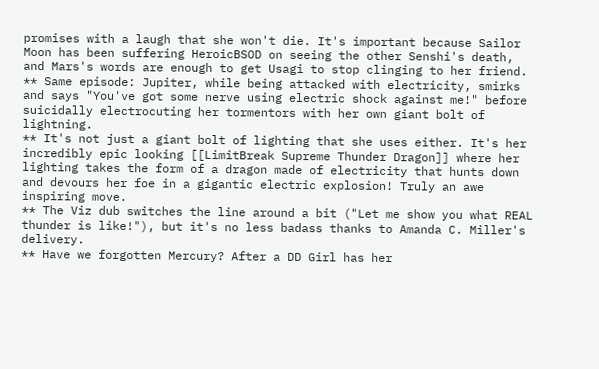promises with a laugh that she won't die. It's important because Sailor Moon has been suffering HeroicBSOD on seeing the other Senshi's death, and Mars's words are enough to get Usagi to stop clinging to her friend.
** Same episode: Jupiter, while being attacked with electricity, smirks and says "You've got some nerve using electric shock against me!" before suicidally electrocuting her tormentors with her own giant bolt of lightning.
** It's not just a giant bolt of lighting that she uses either. It's her incredibly epic looking [[LimitBreak Supreme Thunder Dragon]] where her lighting takes the form of a dragon made of electricity that hunts down and devours her foe in a gigantic electric explosion! Truly an awe inspiring move.
** The Viz dub switches the line around a bit ("Let me show you what REAL thunder is like!"), but it's no less badass thanks to Amanda C. Miller's delivery.
** Have we forgotten Mercury? After a DD Girl has her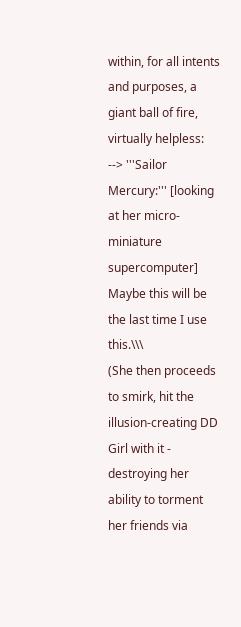within, for all intents and purposes, a giant ball of fire, virtually helpless:
--> '''Sailor Mercury:''' [looking at her micro-miniature supercomputer] Maybe this will be the last time I use this.\\\
(She then proceeds to smirk, hit the illusion-creating DD Girl with it - destroying her ability to torment her friends via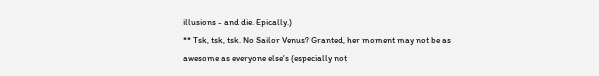illusions - and die. Epically.)
** Tsk, tsk, tsk. No Sailor Venus? Granted, her moment may not be as awesome as everyone else's (especially not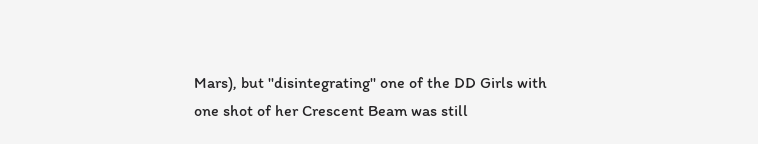Mars), but ''disintegrating'' one of the DD Girls with one shot of her Crescent Beam was still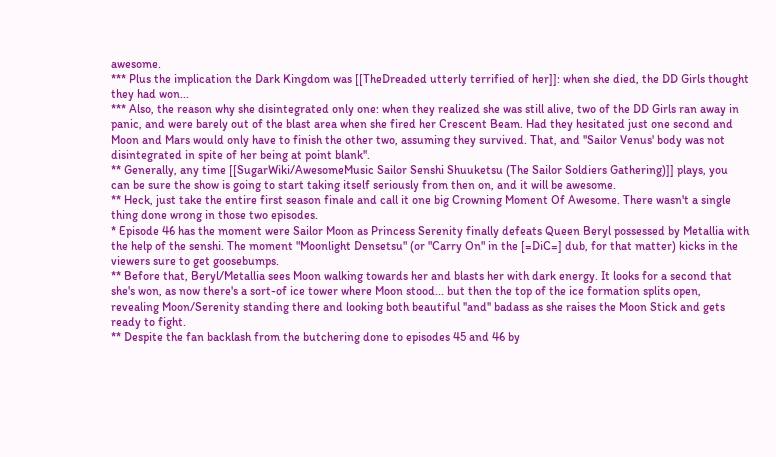awesome.
*** Plus the implication the Dark Kingdom was [[TheDreaded utterly terrified of her]]: when she died, the DD Girls thought they had won...
*** Also, the reason why she disintegrated only one: when they realized she was still alive, two of the DD Girls ran away in panic, and were barely out of the blast area when she fired her Crescent Beam. Had they hesitated just one second and Moon and Mars would only have to finish the other two, assuming they survived. That, and ''Sailor Venus' body was not disintegrated in spite of her being at point blank''.
** Generally, any time [[SugarWiki/AwesomeMusic Sailor Senshi Shuuketsu (The Sailor Soldiers Gathering)]] plays, you can be sure the show is going to start taking itself seriously from then on, and it will be awesome.
** Heck, just take the entire first season finale and call it one big Crowning Moment Of Awesome. There wasn't a single thing done wrong in those two episodes.
* Episode 46 has the moment were Sailor Moon as Princess Serenity finally defeats Queen Beryl possessed by Metallia with the help of the senshi. The moment "Moonlight Densetsu" (or "Carry On" in the [=DiC=] dub, for that matter) kicks in the viewers sure to get goosebumps.
** Before that, Beryl/Metallia sees Moon walking towards her and blasts her with dark energy. It looks for a second that she's won, as now there's a sort-of ice tower where Moon stood... but then the top of the ice formation splits open, revealing Moon/Serenity standing there and looking both beautiful ''and'' badass as she raises the Moon Stick and gets ready to fight.
** Despite the fan backlash from the butchering done to episodes 45 and 46 by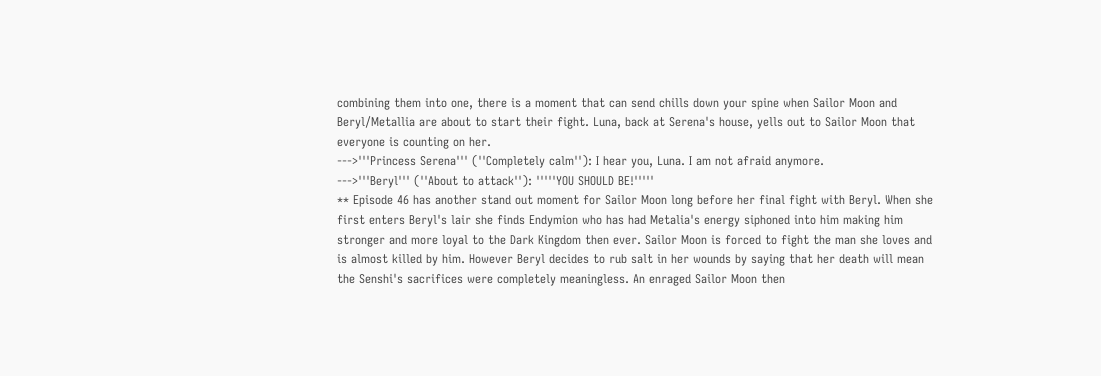combining them into one, there is a moment that can send chills down your spine when Sailor Moon and Beryl/Metallia are about to start their fight. Luna, back at Serena's house, yells out to Sailor Moon that everyone is counting on her.
--->'''Princess Serena''' (''Completely calm''): I hear you, Luna. I am not afraid anymore.
--->'''Beryl''' (''About to attack''): '''''YOU SHOULD BE!'''''
** Episode 46 has another stand out moment for Sailor Moon long before her final fight with Beryl. When she first enters Beryl's lair she finds Endymion who has had Metalia's energy siphoned into him making him stronger and more loyal to the Dark Kingdom then ever. Sailor Moon is forced to fight the man she loves and is almost killed by him. However Beryl decides to rub salt in her wounds by saying that her death will mean the Senshi's sacrifices were completely meaningless. An enraged Sailor Moon then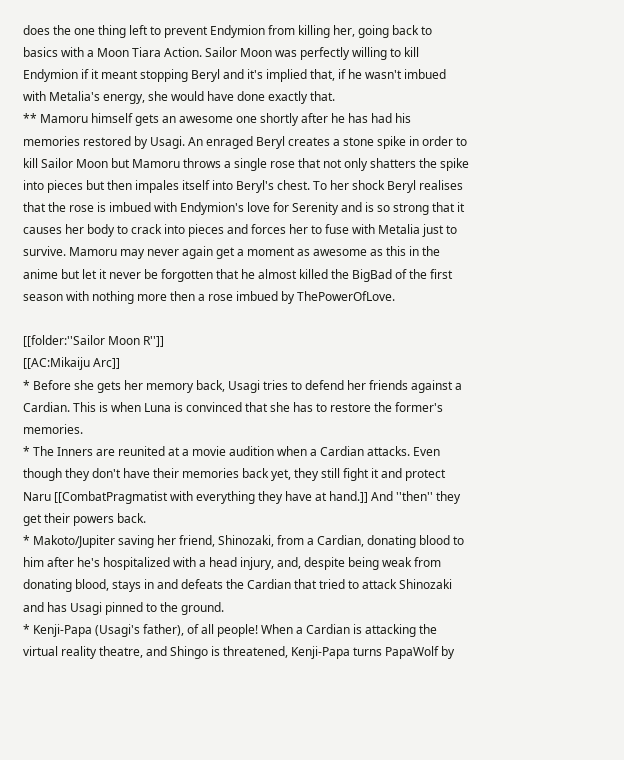does the one thing left to prevent Endymion from killing her, going back to basics with a Moon Tiara Action. Sailor Moon was perfectly willing to kill Endymion if it meant stopping Beryl and it's implied that, if he wasn't imbued with Metalia's energy, she would have done exactly that.
** Mamoru himself gets an awesome one shortly after he has had his memories restored by Usagi. An enraged Beryl creates a stone spike in order to kill Sailor Moon but Mamoru throws a single rose that not only shatters the spike into pieces but then impales itself into Beryl's chest. To her shock Beryl realises that the rose is imbued with Endymion's love for Serenity and is so strong that it causes her body to crack into pieces and forces her to fuse with Metalia just to survive. Mamoru may never again get a moment as awesome as this in the anime but let it never be forgotten that he almost killed the BigBad of the first season with nothing more then a rose imbued by ThePowerOfLove.

[[folder:''Sailor Moon R'']]
[[AC:Mikaiju Arc]]
* Before she gets her memory back, Usagi tries to defend her friends against a Cardian. This is when Luna is convinced that she has to restore the former's memories.
* The Inners are reunited at a movie audition when a Cardian attacks. Even though they don't have their memories back yet, they still fight it and protect Naru [[CombatPragmatist with everything they have at hand.]] And ''then'' they get their powers back.
* Makoto/Jupiter saving her friend, Shinozaki, from a Cardian, donating blood to him after he's hospitalized with a head injury, and, despite being weak from donating blood, stays in and defeats the Cardian that tried to attack Shinozaki and has Usagi pinned to the ground.
* Kenji-Papa (Usagi's father), of all people! When a Cardian is attacking the virtual reality theatre, and Shingo is threatened, Kenji-Papa turns PapaWolf by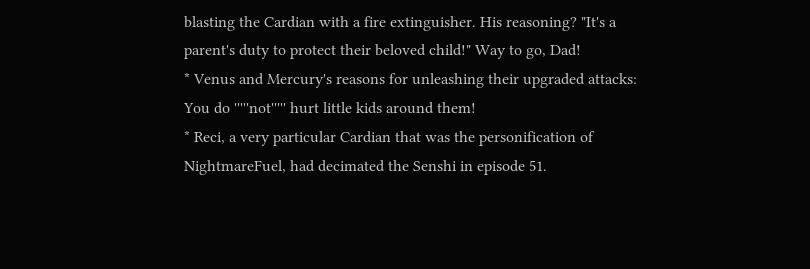blasting the Cardian with a fire extinguisher. His reasoning? "It's a parent's duty to protect their beloved child!" Way to go, Dad!
* Venus and Mercury's reasons for unleashing their upgraded attacks: You do '''''not''''' hurt little kids around them!
* Reci, a very particular Cardian that was the personification of NightmareFuel, had decimated the Senshi in episode 51.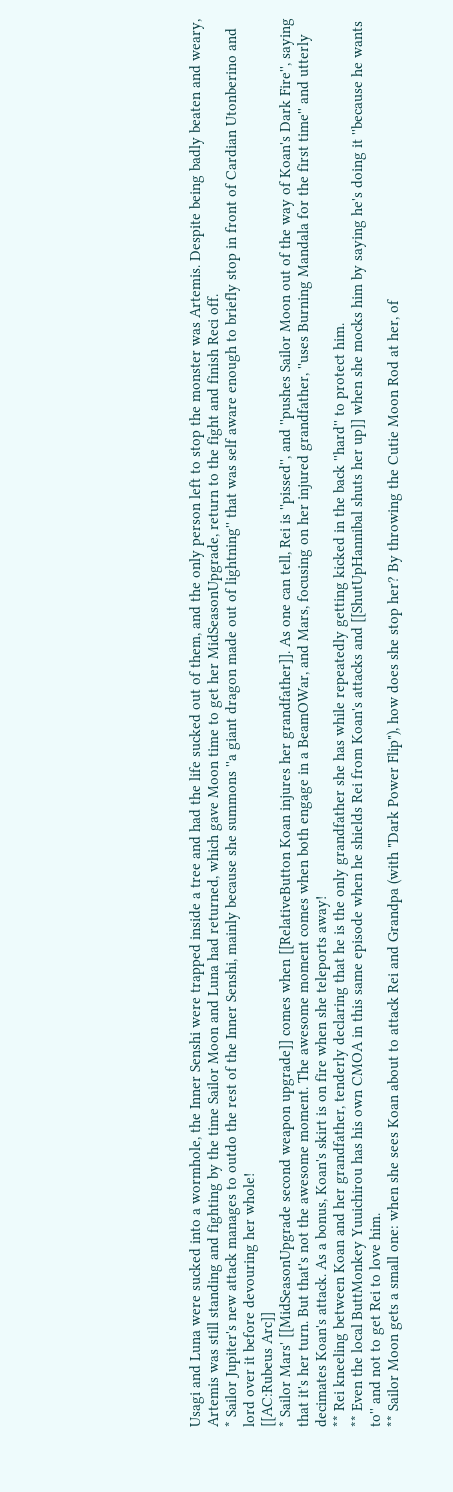Usagi and Luna were sucked into a wormhole, the Inner Senshi were trapped inside a tree and had the life sucked out of them, and the only person left to stop the monster was Artemis. Despite being badly beaten and weary, Artemis was still standing and fighting by the time Sailor Moon and Luna had returned, which gave Moon time to get her MidSeasonUpgrade, return to the fight and finish Reci off.
* Sailor Jupiter's new attack manages to outdo the rest of the Inner Senshi, mainly because she summons ''a giant dragon made out of lightning'' that was self aware enough to briefly stop in front of Cardian Utonberino and lord over it before devouring her whole!
[[AC:Rubeus Arc]]
* Sailor Mars' [[MidSeasonUpgrade second weapon upgrade]] comes when [[RelativeButton Koan injures her grandfather]]. As one can tell, Rei is ''pissed'', and ''pushes Sailor Moon out of the way of Koan's Dark Fire'', saying that it's her turn. But that's not the awesome moment. The awesome moment comes when both engage in a BeamOWar, and Mars, focusing on her injured grandfather, ''uses Burning Mandala for the first time'' and utterly decimates Koan's attack. As a bonus, Koan's skirt is on fire when she teleports away!
** Rei kneeling between Koan and her grandfather, tenderly declaring that he is the only grandfather she has while repeatedly getting kicked in the back ''hard'' to protect him.
** Even the local ButtMonkey Yuuichirou has his own CMOA in this same episode when he shields Rei from Koan's attacks and [[ShutUpHannibal shuts her up]] when she mocks him by saying he's doing it ''because he wants to'' and not to get Rei to love him.
** Sailor Moon gets a small one: when she sees Koan about to attack Rei and Grandpa (with "Dark Power Flip"), how does she stop her? By throwing the Cutie Moon Rod at her, of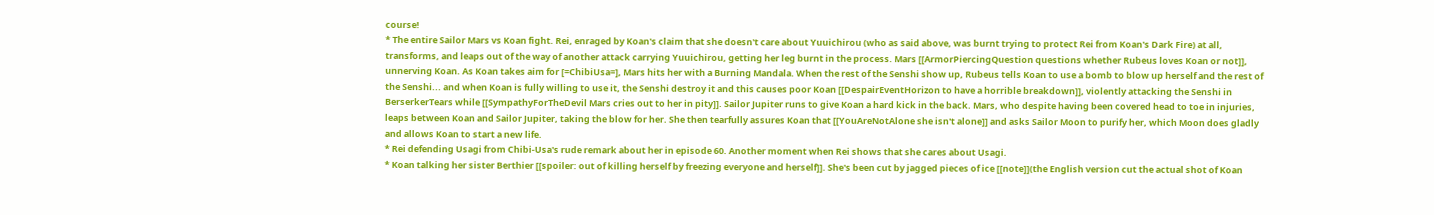course!
* The entire Sailor Mars vs Koan fight. Rei, enraged by Koan's claim that she doesn't care about Yuuichirou (who as said above, was burnt trying to protect Rei from Koan's Dark Fire) at all, transforms, and leaps out of the way of another attack carrying Yuuichirou, getting her leg burnt in the process. Mars [[ArmorPiercingQuestion questions whether Rubeus loves Koan or not]], unnerving Koan. As Koan takes aim for [=ChibiUsa=], Mars hits her with a Burning Mandala. When the rest of the Senshi show up, Rubeus tells Koan to use a bomb to blow up herself and the rest of the Senshi... and when Koan is fully willing to use it, the Senshi destroy it and this causes poor Koan [[DespairEventHorizon to have a horrible breakdown]], violently attacking the Senshi in BerserkerTears while [[SympathyForTheDevil Mars cries out to her in pity]]. Sailor Jupiter runs to give Koan a hard kick in the back. Mars, who despite having been covered head to toe in injuries, leaps between Koan and Sailor Jupiter, taking the blow for her. She then tearfully assures Koan that [[YouAreNotAlone she isn't alone]] and asks Sailor Moon to purify her, which Moon does gladly and allows Koan to start a new life.
* Rei defending Usagi from Chibi-Usa's rude remark about her in episode 60. Another moment when Rei shows that she cares about Usagi.
* Koan talking her sister Berthier [[spoiler: out of killing herself by freezing everyone and herself]]. She's been cut by jagged pieces of ice [[note]](the English version cut the actual shot of Koan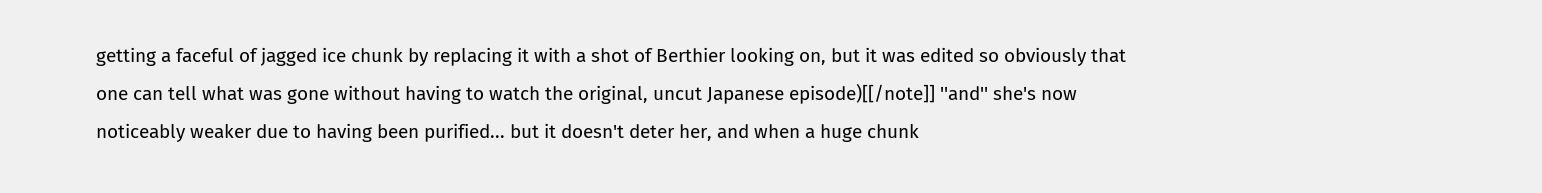getting a faceful of jagged ice chunk by replacing it with a shot of Berthier looking on, but it was edited so obviously that one can tell what was gone without having to watch the original, uncut Japanese episode)[[/note]] ''and'' she's now noticeably weaker due to having been purified... but it doesn't deter her, and when a huge chunk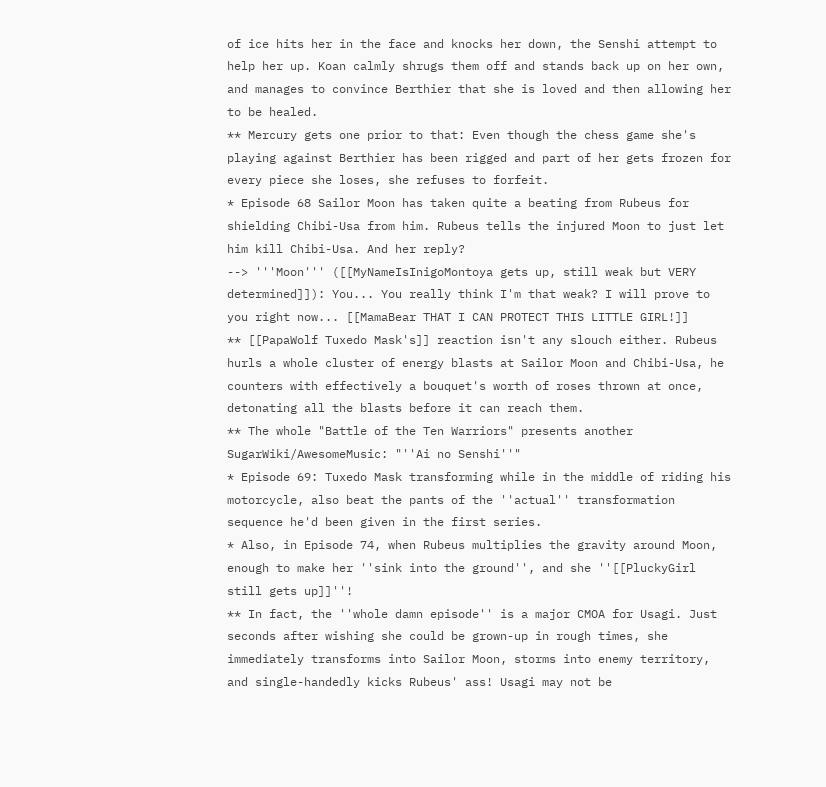of ice hits her in the face and knocks her down, the Senshi attempt to help her up. Koan calmly shrugs them off and stands back up on her own, and manages to convince Berthier that she is loved and then allowing her to be healed.
** Mercury gets one prior to that: Even though the chess game she's playing against Berthier has been rigged and part of her gets frozen for every piece she loses, she refuses to forfeit.
* Episode 68 Sailor Moon has taken quite a beating from Rubeus for shielding Chibi-Usa from him. Rubeus tells the injured Moon to just let him kill Chibi-Usa. And her reply?
--> '''Moon''' ([[MyNameIsInigoMontoya gets up, still weak but VERY determined]]): You... You really think I'm that weak? I will prove to you right now... [[MamaBear THAT I CAN PROTECT THIS LITTLE GIRL!]]
** [[PapaWolf Tuxedo Mask's]] reaction isn't any slouch either. Rubeus hurls a whole cluster of energy blasts at Sailor Moon and Chibi-Usa, he counters with effectively a bouquet's worth of roses thrown at once, detonating all the blasts before it can reach them.
** The whole "Battle of the Ten Warriors" presents another SugarWiki/AwesomeMusic: "''Ai no Senshi''"
* Episode 69: Tuxedo Mask transforming while in the middle of riding his motorcycle, also beat the pants of the ''actual'' transformation sequence he'd been given in the first series.
* Also, in Episode 74, when Rubeus multiplies the gravity around Moon, enough to make her ''sink into the ground'', and she ''[[PluckyGirl still gets up]]''!
** In fact, the ''whole damn episode'' is a major CMOA for Usagi. Just seconds after wishing she could be grown-up in rough times, she immediately transforms into Sailor Moon, storms into enemy territory, and single-handedly kicks Rubeus' ass! Usagi may not be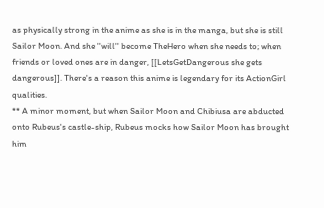as physically strong in the anime as she is in the manga, but she is still Sailor Moon. And she ''will'' become TheHero when she needs to; when friends or loved ones are in danger, [[LetsGetDangerous she gets dangerous]]. There's a reason this anime is legendary for its ActionGirl qualities.
** A minor moment, but when Sailor Moon and Chibiusa are abducted onto Rubeus's castle-ship, Rubeus mocks how Sailor Moon has brought him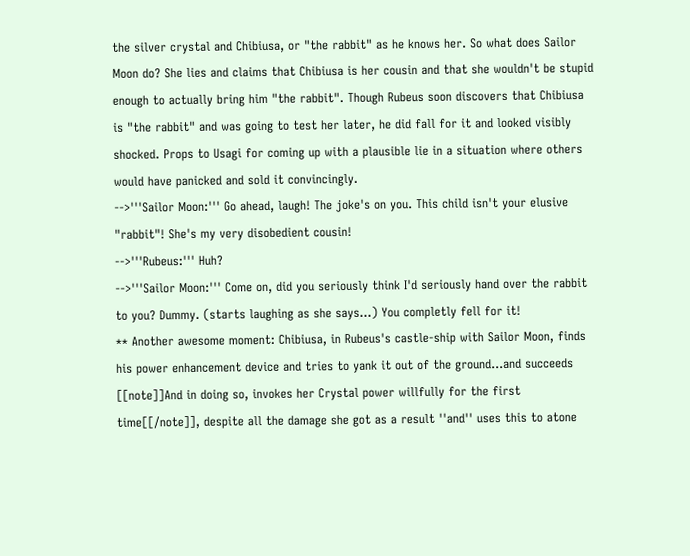the silver crystal and Chibiusa, or "the rabbit" as he knows her. So what does Sailor Moon do? She lies and claims that Chibiusa is her cousin and that she wouldn't be stupid enough to actually bring him "the rabbit". Though Rubeus soon discovers that Chibiusa is "the rabbit" and was going to test her later, he did fall for it and looked visibly shocked. Props to Usagi for coming up with a plausible lie in a situation where others would have panicked and sold it convincingly.
-->'''Sailor Moon:''' Go ahead, laugh! The joke's on you. This child isn't your elusive "rabbit"! She's my very disobedient cousin!
-->'''Rubeus:''' Huh?
-->'''Sailor Moon:''' Come on, did you seriously think I'd seriously hand over the rabbit to you? Dummy. (starts laughing as she says...) You completly fell for it!
** Another awesome moment: Chibiusa, in Rubeus's castle-ship with Sailor Moon, finds his power enhancement device and tries to yank it out of the ground...and succeeds [[note]]And in doing so, invokes her Crystal power willfully for the first time[[/note]], despite all the damage she got as a result ''and'' uses this to atone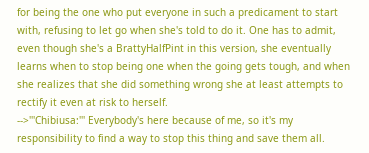for being the one who put everyone in such a predicament to start with, refusing to let go when she's told to do it. One has to admit, even though she's a BrattyHalfPint in this version, she eventually learns when to stop being one when the going gets tough, and when she realizes that she did something wrong she at least attempts to rectify it even at risk to herself.
-->'''Chibiusa:''' Everybody's here because of me, so it's my responsibility to find a way to stop this thing and save them all.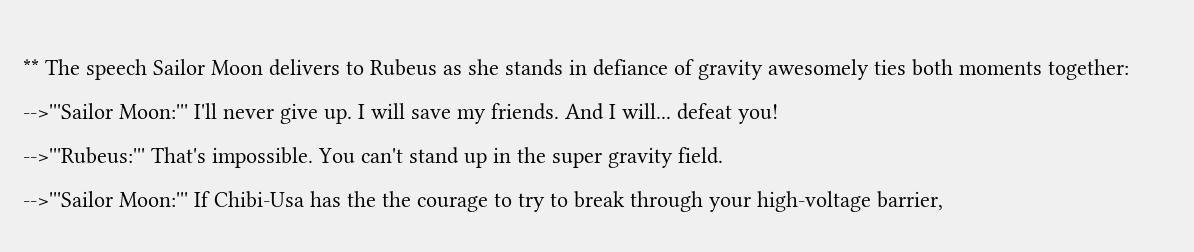** The speech Sailor Moon delivers to Rubeus as she stands in defiance of gravity awesomely ties both moments together:
-->'''Sailor Moon:''' I'll never give up. I will save my friends. And I will... defeat you!
-->'''Rubeus:''' That's impossible. You can't stand up in the super gravity field.
-->'''Sailor Moon:''' If Chibi-Usa has the the courage to try to break through your high-voltage barrier,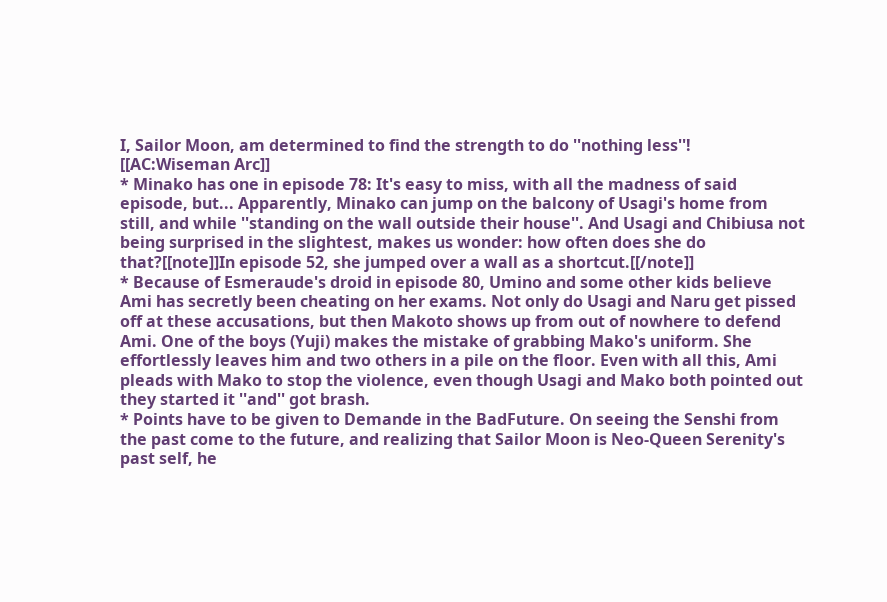I, Sailor Moon, am determined to find the strength to do ''nothing less''!
[[AC:Wiseman Arc]]
* Minako has one in episode 78: It's easy to miss, with all the madness of said episode, but... Apparently, Minako can jump on the balcony of Usagi's home from still, and while ''standing on the wall outside their house''. And Usagi and Chibiusa not being surprised in the slightest, makes us wonder: how often does she do that?[[note]]In episode 52, she jumped over a wall as a shortcut.[[/note]]
* Because of Esmeraude's droid in episode 80, Umino and some other kids believe Ami has secretly been cheating on her exams. Not only do Usagi and Naru get pissed off at these accusations, but then Makoto shows up from out of nowhere to defend Ami. One of the boys (Yuji) makes the mistake of grabbing Mako's uniform. She effortlessly leaves him and two others in a pile on the floor. Even with all this, Ami pleads with Mako to stop the violence, even though Usagi and Mako both pointed out they started it ''and'' got brash.
* Points have to be given to Demande in the BadFuture. On seeing the Senshi from the past come to the future, and realizing that Sailor Moon is Neo-Queen Serenity's past self, he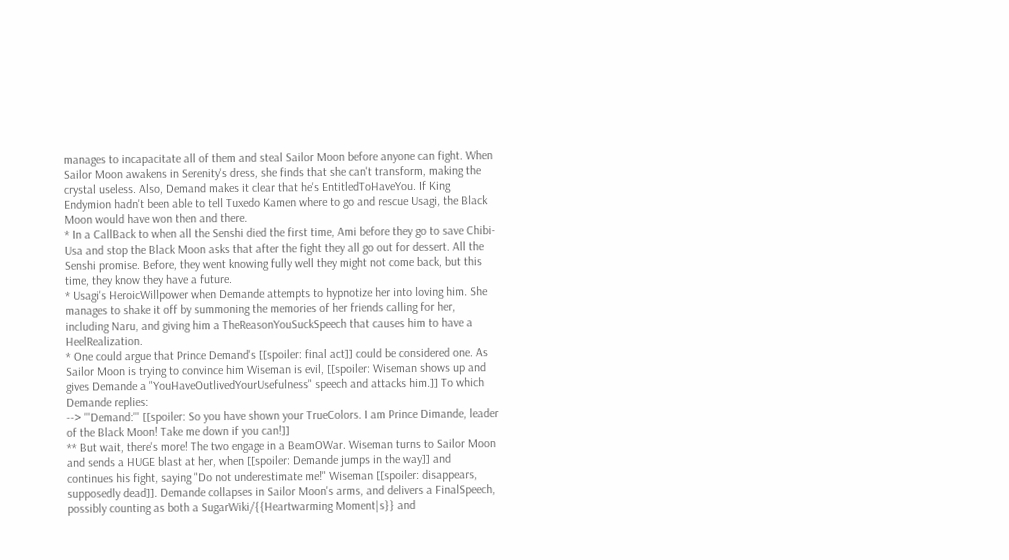manages to incapacitate all of them and steal Sailor Moon before anyone can fight. When Sailor Moon awakens in Serenity's dress, she finds that she can't transform, making the crystal useless. Also, Demand makes it clear that he's EntitledToHaveYou. If King Endymion hadn't been able to tell Tuxedo Kamen where to go and rescue Usagi, the Black Moon would have won then and there.
* In a CallBack to when all the Senshi died the first time, Ami before they go to save Chibi-Usa and stop the Black Moon asks that after the fight they all go out for dessert. All the Senshi promise. Before, they went knowing fully well they might not come back, but this time, they know they have a future.
* Usagi's HeroicWillpower when Demande attempts to hypnotize her into loving him. She manages to shake it off by summoning the memories of her friends calling for her, including Naru, and giving him a TheReasonYouSuckSpeech that causes him to have a HeelRealization.
* One could argue that Prince Demand's [[spoiler: final act]] could be considered one. As Sailor Moon is trying to convince him Wiseman is evil, [[spoiler: Wiseman shows up and gives Demande a "YouHaveOutlivedYourUsefulness" speech and attacks him.]] To which Demande replies:
--> '''Demand:''' [[spoiler: So you have shown your TrueColors. I am Prince Dimande, leader of the Black Moon! Take me down if you can!]]
** But wait, there's more! The two engage in a BeamOWar. Wiseman turns to Sailor Moon and sends a HUGE blast at her, when [[spoiler: Demande jumps in the way]] and continues his fight, saying "Do not underestimate me!" Wiseman [[spoiler: disappears, supposedly dead]]. Demande collapses in Sailor Moon's arms, and delivers a FinalSpeech, possibly counting as both a SugarWiki/{{Heartwarming Moment|s}} and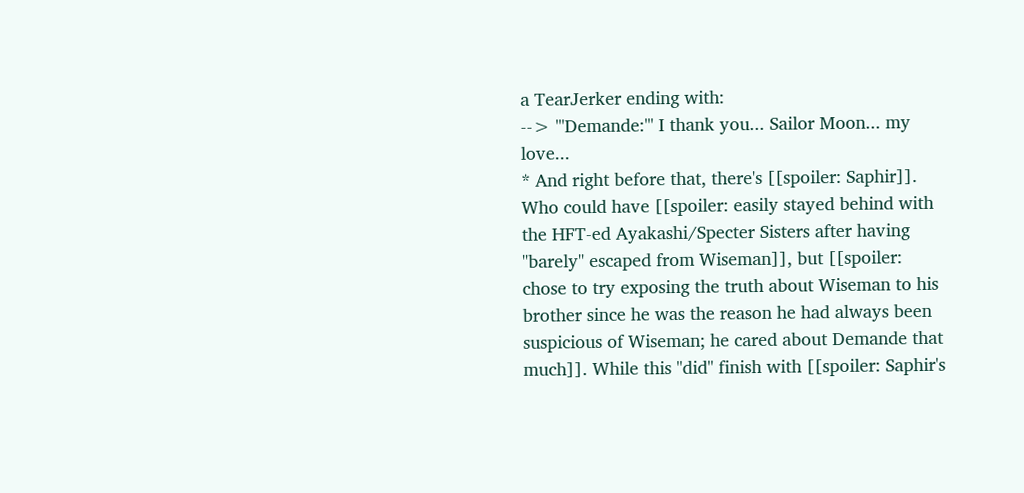a TearJerker ending with:
--> '''Demande:''' I thank you... Sailor Moon... my love...
* And right before that, there's [[spoiler: Saphir]]. Who could have [[spoiler: easily stayed behind with the HFT-ed Ayakashi/Specter Sisters after having ''barely'' escaped from Wiseman]], but [[spoiler: chose to try exposing the truth about Wiseman to his brother since he was the reason he had always been suspicious of Wiseman; he cared about Demande that much]]. While this ''did'' finish with [[spoiler: Saphir's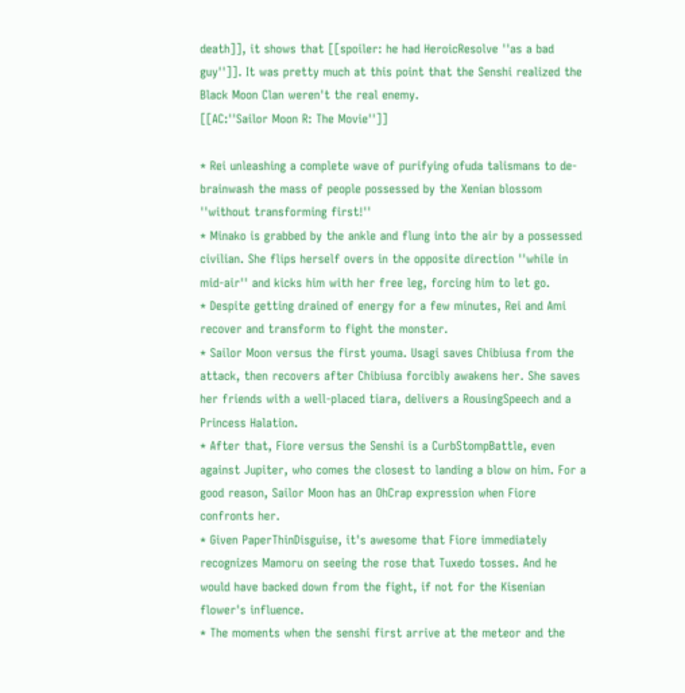death]], it shows that [[spoiler: he had HeroicResolve ''as a bad guy'']]. It was pretty much at this point that the Senshi realized the Black Moon Clan weren't the real enemy.
[[AC:''Sailor Moon R: The Movie'']]

* Rei unleashing a complete wave of purifying ofuda talismans to de-brainwash the mass of people possessed by the Xenian blossom ''without transforming first!''
* Minako is grabbed by the ankle and flung into the air by a possessed civilian. She flips herself overs in the opposite direction ''while in mid-air'' and kicks him with her free leg, forcing him to let go.
* Despite getting drained of energy for a few minutes, Rei and Ami recover and transform to fight the monster.
* Sailor Moon versus the first youma. Usagi saves Chibiusa from the attack, then recovers after Chibiusa forcibly awakens her. She saves her friends with a well-placed tiara, delivers a RousingSpeech and a Princess Halation.
* After that, Fiore versus the Senshi is a CurbStompBattle, even against Jupiter, who comes the closest to landing a blow on him. For a good reason, Sailor Moon has an OhCrap expression when Fiore confronts her.
* Given PaperThinDisguise, it's awesome that Fiore immediately recognizes Mamoru on seeing the rose that Tuxedo tosses. And he would have backed down from the fight, if not for the Kisenian flower's influence.
* The moments when the senshi first arrive at the meteor and the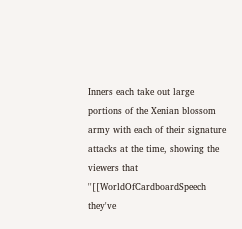Inners each take out large portions of the Xenian blossom army with each of their signature attacks at the time, showing the viewers that ''[[WorldOfCardboardSpeech they've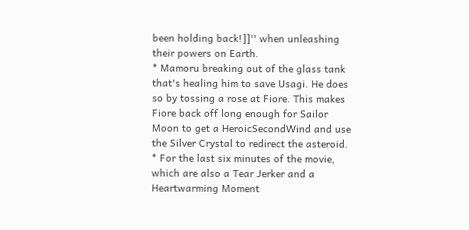been holding back!]]'' when unleashing their powers on Earth.
* Mamoru breaking out of the glass tank that's healing him to save Usagi. He does so by tossing a rose at Fiore. This makes Fiore back off long enough for Sailor Moon to get a HeroicSecondWind and use the Silver Crystal to redirect the asteroid.
* For the last six minutes of the movie, which are also a Tear Jerker and a Heartwarming Moment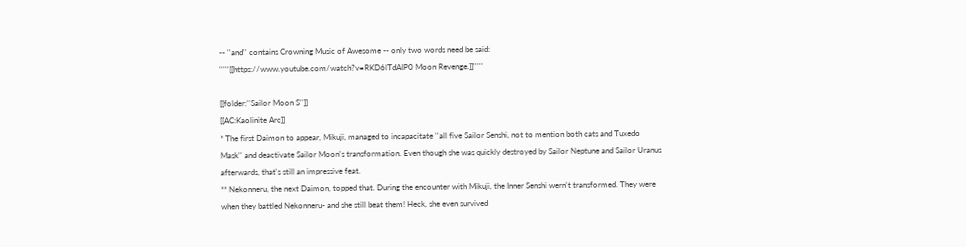-- ''and'' contains Crowning Music of Awesome -- only two words need be said: '''''[[https://www.youtube.com/watch?v=RKD6lTdAIP0 Moon Revenge.]]'''''

[[folder:''Sailor Moon S'']]
[[AC:Kaolinite Arc]]
* The first Daimon to appear, Mikuji, managed to incapacitate ''all five Sailor Senshi, not to mention both cats and Tuxedo Mask'' and deactivate Sailor Moon's transformation. Even though she was quickly destroyed by Sailor Neptune and Sailor Uranus afterwards, that's still an impressive feat.
** Nekonneru, the next Daimon, topped that. During the encounter with Mikuji, the Inner Senshi wern't transformed. They were when they battled Nekonneru- and she still beat them! Heck, she even survived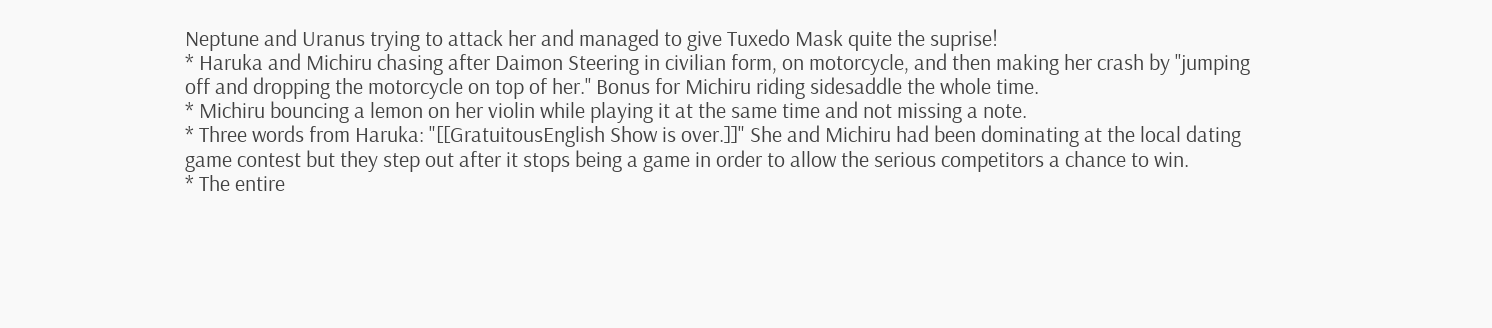Neptune and Uranus trying to attack her and managed to give Tuxedo Mask quite the suprise!
* Haruka and Michiru chasing after Daimon Steering in civilian form, on motorcycle, and then making her crash by ''jumping off and dropping the motorcycle on top of her.'' Bonus for Michiru riding sidesaddle the whole time.
* Michiru bouncing a lemon on her violin while playing it at the same time and not missing a note.
* Three words from Haruka: "[[GratuitousEnglish Show is over.]]" She and Michiru had been dominating at the local dating game contest but they step out after it stops being a game in order to allow the serious competitors a chance to win.
* The entire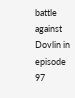battle against Dovlin in episode 97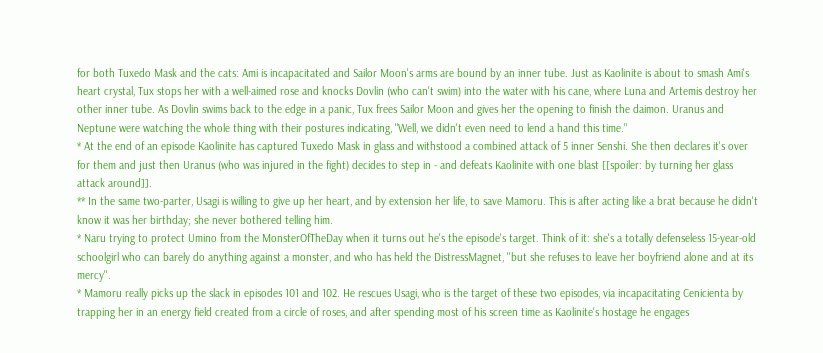for both Tuxedo Mask and the cats: Ami is incapacitated and Sailor Moon's arms are bound by an inner tube. Just as Kaolinite is about to smash Ami's heart crystal, Tux stops her with a well-aimed rose and knocks Dovlin (who can't swim) into the water with his cane, where Luna and Artemis destroy her other inner tube. As Dovlin swims back to the edge in a panic, Tux frees Sailor Moon and gives her the opening to finish the daimon. Uranus and Neptune were watching the whole thing with their postures indicating, "Well, we didn't even need to lend a hand this time."
* At the end of an episode Kaolinite has captured Tuxedo Mask in glass and withstood a combined attack of 5 inner Senshi. She then declares it's over for them and just then Uranus (who was injured in the fight) decides to step in - and defeats Kaolinite with one blast [[spoiler: by turning her glass attack around]].
** In the same two-parter, Usagi is willing to give up her heart, and by extension her life, to save Mamoru. This is after acting like a brat because he didn't know it was her birthday; she never bothered telling him.
* Naru trying to protect Umino from the MonsterOfTheDay when it turns out he's the episode's target. Think of it: she's a totally defenseless 15-year-old schoolgirl who can barely do anything against a monster, and who has held the DistressMagnet, ''but she refuses to leave her boyfriend alone and at its mercy''.
* Mamoru really picks up the slack in episodes 101 and 102. He rescues Usagi, who is the target of these two episodes, via incapacitating Cenicienta by trapping her in an energy field created from a circle of roses, and after spending most of his screen time as Kaolinite's hostage he engages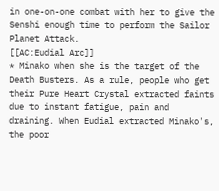in one-on-one combat with her to give the Senshi enough time to perform the Sailor Planet Attack.
[[AC:Eudial Arc]]
* Minako when she is the target of the Death Busters. As a rule, people who get their Pure Heart Crystal extracted faints due to instant fatigue, pain and draining. When Eudial extracted Minako's, the poor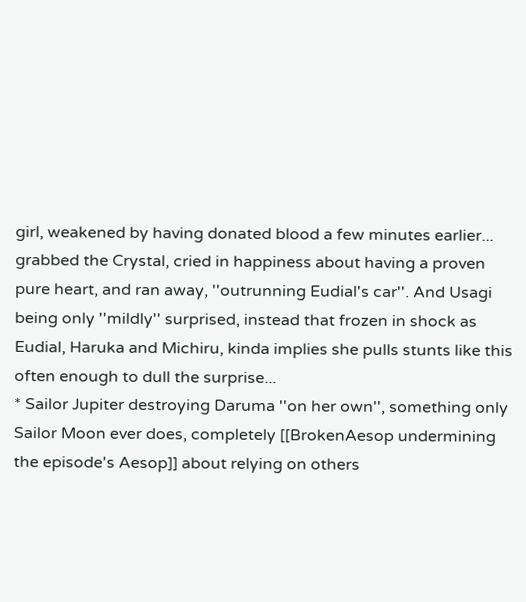girl, weakened by having donated blood a few minutes earlier... grabbed the Crystal, cried in happiness about having a proven pure heart, and ran away, ''outrunning Eudial's car''. And Usagi being only ''mildly'' surprised, instead that frozen in shock as Eudial, Haruka and Michiru, kinda implies she pulls stunts like this often enough to dull the surprise...
* Sailor Jupiter destroying Daruma ''on her own'', something only Sailor Moon ever does, completely [[BrokenAesop undermining the episode's Aesop]] about relying on others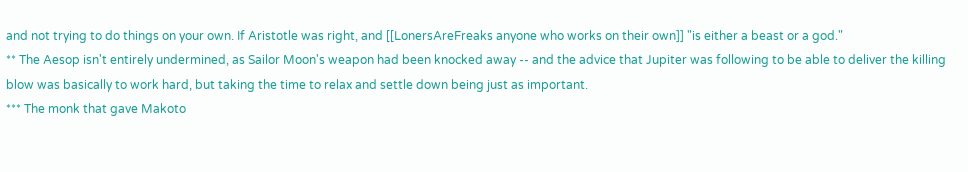and not trying to do things on your own. If Aristotle was right, and [[LonersAreFreaks anyone who works on their own]] "is either a beast or a god."
** The Aesop isn't entirely undermined, as Sailor Moon's weapon had been knocked away -- and the advice that Jupiter was following to be able to deliver the killing blow was basically to work hard, but taking the time to relax and settle down being just as important.
*** The monk that gave Makoto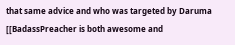that same advice and who was targeted by Daruma [[BadassPreacher is both awesome and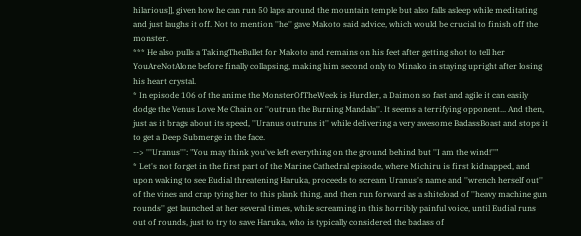hilarious]], given how he can run 50 laps around the mountain temple but also falls asleep while meditating and just laughs it off. Not to mention ''he'' gave Makoto said advice, which would be crucial to finish off the monster.
*** He also pulls a TakingTheBullet for Makoto and remains on his feet after getting shot to tell her YouAreNotAlone before finally collapsing, making him second only to Minako in staying upright after losing his heart crystal.
* In episode 106 of the anime the MonsterOfTheWeek is Hurdler, a Daimon so fast and agile it can easily dodge the Venus Love Me Chain or ''outrun the Burning Mandala''. It seems a terrifying opponent... And then, just as it brags about its speed, ''Uranus outruns it'' while delivering a very awesome BadassBoast and stops it to get a Deep Submerge in the face.
--> '''Uranus''': "You may think you've left everything on the ground behind but ''I am the wind!''"
* Let's not forget in the first part of the Marine Cathedral episode, where Michiru is first kidnapped, and upon waking to see Eudial threatening Haruka, proceeds to scream Uranus's name and ''wrench herself out'' of the vines and crap tying her to this plank thing, and then run forward as a shiteload of ''heavy machine gun rounds'' get launched at her several times, while screaming in this horribly painful voice, until Eudial runs out of rounds, just to try to save Haruka, who is typically considered the badass of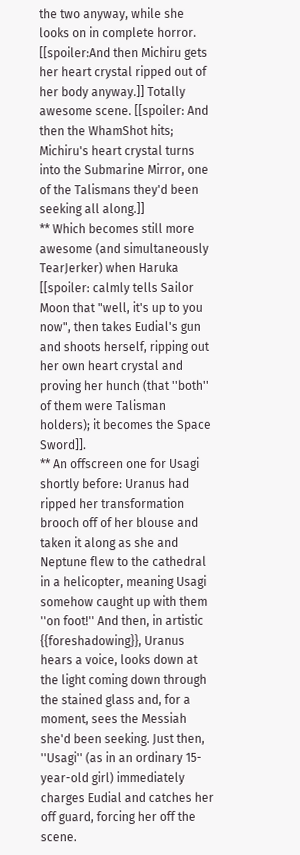the two anyway, while she looks on in complete horror. [[spoiler:And then Michiru gets her heart crystal ripped out of her body anyway.]] Totally awesome scene. [[spoiler: And then the WhamShot hits; Michiru's heart crystal turns into the Submarine Mirror, one of the Talismans they'd been seeking all along.]]
** Which becomes still more awesome (and simultaneously TearJerker) when Haruka [[spoiler: calmly tells Sailor Moon that "well, it's up to you now", then takes Eudial's gun and shoots herself, ripping out her own heart crystal and proving her hunch (that ''both'' of them were Talisman holders); it becomes the Space Sword]].
** An offscreen one for Usagi shortly before: Uranus had ripped her transformation brooch off of her blouse and taken it along as she and Neptune flew to the cathedral in a helicopter, meaning Usagi somehow caught up with them ''on foot!'' And then, in artistic {{foreshadowing}}, Uranus hears a voice, looks down at the light coming down through the stained glass and, for a moment, sees the Messiah she'd been seeking. Just then, ''Usagi'' (as in an ordinary 15-year-old girl) immediately charges Eudial and catches her off guard, forcing her off the scene.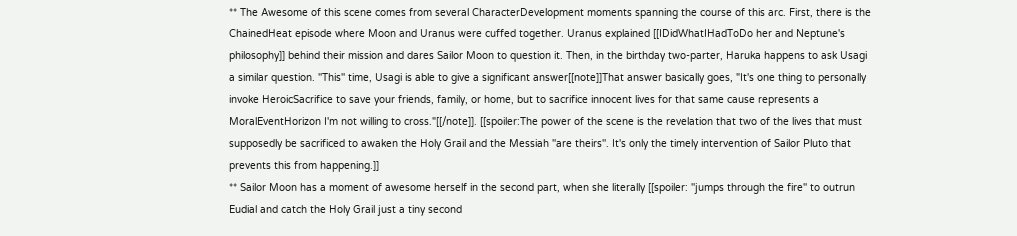** The Awesome of this scene comes from several CharacterDevelopment moments spanning the course of this arc. First, there is the ChainedHeat episode where Moon and Uranus were cuffed together. Uranus explained [[IDidWhatIHadToDo her and Neptune's philosophy]] behind their mission and dares Sailor Moon to question it. Then, in the birthday two-parter, Haruka happens to ask Usagi a similar question. ''This'' time, Usagi is able to give a significant answer[[note]]That answer basically goes, "It's one thing to personally invoke HeroicSacrifice to save your friends, family, or home, but to sacrifice innocent lives for that same cause represents a MoralEventHorizon I'm not willing to cross."[[/note]]. [[spoiler:The power of the scene is the revelation that two of the lives that must supposedly be sacrificed to awaken the Holy Grail and the Messiah ''are theirs''. It's only the timely intervention of Sailor Pluto that prevents this from happening.]]
** Sailor Moon has a moment of awesome herself in the second part, when she literally [[spoiler: ''jumps through the fire'' to outrun Eudial and catch the Holy Grail just a tiny second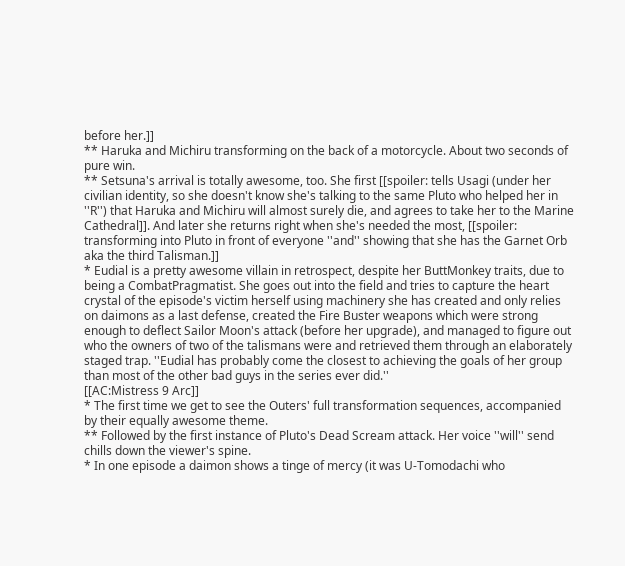before her.]]
** Haruka and Michiru transforming on the back of a motorcycle. About two seconds of pure win.
** Setsuna's arrival is totally awesome, too. She first [[spoiler: tells Usagi (under her civilian identity, so she doesn't know she's talking to the same Pluto who helped her in ''R'') that Haruka and Michiru will almost surely die, and agrees to take her to the Marine Cathedral]]. And later she returns right when she's needed the most, [[spoiler: transforming into Pluto in front of everyone ''and'' showing that she has the Garnet Orb aka the third Talisman.]]
* Eudial is a pretty awesome villain in retrospect, despite her ButtMonkey traits, due to being a CombatPragmatist. She goes out into the field and tries to capture the heart crystal of the episode's victim herself using machinery she has created and only relies on daimons as a last defense, created the Fire Buster weapons which were strong enough to deflect Sailor Moon's attack (before her upgrade), and managed to figure out who the owners of two of the talismans were and retrieved them through an elaborately staged trap. ''Eudial has probably come the closest to achieving the goals of her group than most of the other bad guys in the series ever did.''
[[AC:Mistress 9 Arc]]
* The first time we get to see the Outers' full transformation sequences, accompanied by their equally awesome theme.
** Followed by the first instance of Pluto's Dead Scream attack. Her voice ''will'' send chills down the viewer's spine.
* In one episode a daimon shows a tinge of mercy (it was U-Tomodachi who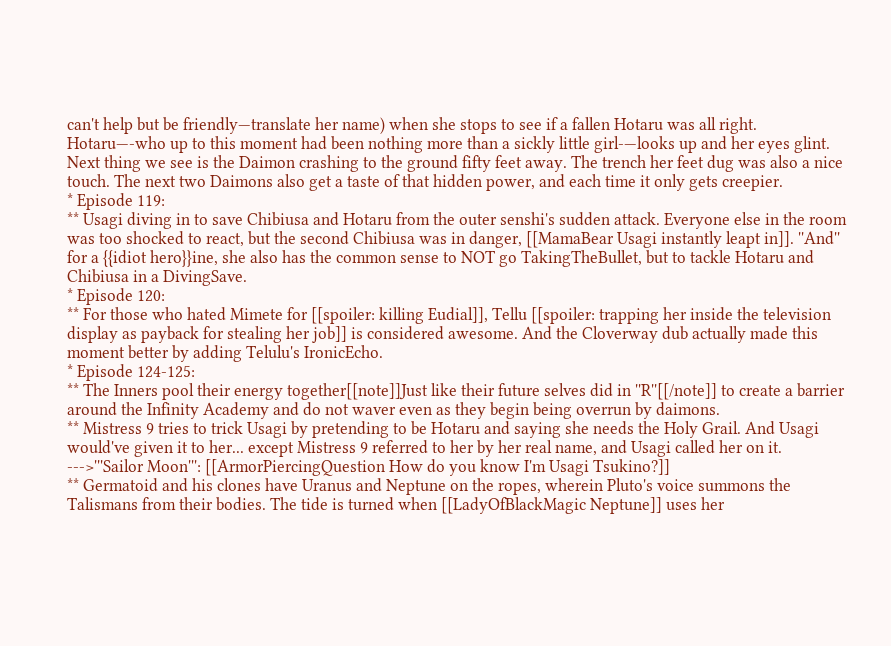can't help but be friendly—translate her name) when she stops to see if a fallen Hotaru was all right. Hotaru—-who up to this moment had been nothing more than a sickly little girl-—looks up and her eyes glint. Next thing we see is the Daimon crashing to the ground fifty feet away. The trench her feet dug was also a nice touch. The next two Daimons also get a taste of that hidden power, and each time it only gets creepier.
* Episode 119:
** Usagi diving in to save Chibiusa and Hotaru from the outer senshi's sudden attack. Everyone else in the room was too shocked to react, but the second Chibiusa was in danger, [[MamaBear Usagi instantly leapt in]]. ''And'' for a {{idiot hero}}ine, she also has the common sense to NOT go TakingTheBullet, but to tackle Hotaru and Chibiusa in a DivingSave.
* Episode 120:
** For those who hated Mimete for [[spoiler: killing Eudial]], Tellu [[spoiler: trapping her inside the television display as payback for stealing her job]] is considered awesome. And the Cloverway dub actually made this moment better by adding Telulu's IronicEcho.
* Episode 124-125:
** The Inners pool their energy together[[note]]Just like their future selves did in ''R''[[/note]] to create a barrier around the Infinity Academy and do not waver even as they begin being overrun by daimons.
** Mistress 9 tries to trick Usagi by pretending to be Hotaru and saying she needs the Holy Grail. And Usagi would've given it to her... except Mistress 9 referred to her by her real name, and Usagi called her on it.
--->'''Sailor Moon''': [[ArmorPiercingQuestion How do you know I'm Usagi Tsukino?]]
** Germatoid and his clones have Uranus and Neptune on the ropes, wherein Pluto's voice summons the Talismans from their bodies. The tide is turned when [[LadyOfBlackMagic Neptune]] uses her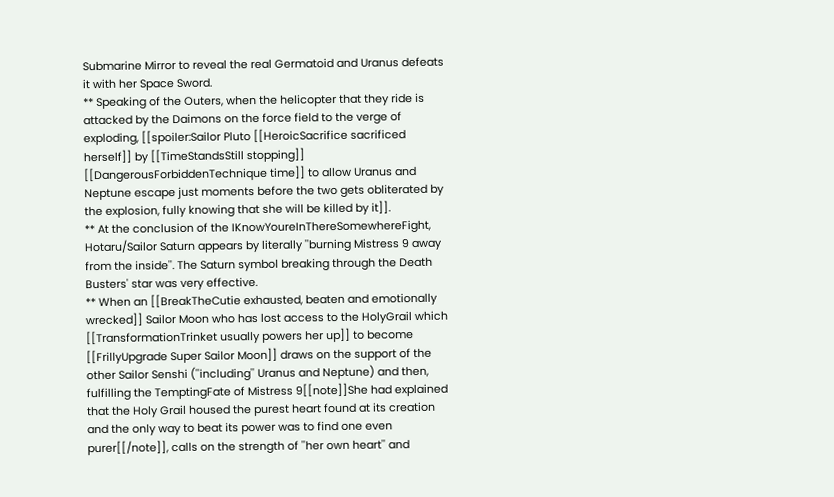Submarine Mirror to reveal the real Germatoid and Uranus defeats it with her Space Sword.
** Speaking of the Outers, when the helicopter that they ride is attacked by the Daimons on the force field to the verge of exploding, [[spoiler:Sailor Pluto [[HeroicSacrifice sacrificed herself]] by [[TimeStandsStill stopping]] [[DangerousForbiddenTechnique time]] to allow Uranus and Neptune escape just moments before the two gets obliterated by the explosion, fully knowing that she will be killed by it]].
** At the conclusion of the IKnowYoureInThereSomewhereFight, Hotaru/Sailor Saturn appears by literally ''burning Mistress 9 away from the inside''. The Saturn symbol breaking through the Death Busters' star was very effective.
** When an [[BreakTheCutie exhausted, beaten and emotionally wrecked]] Sailor Moon who has lost access to the HolyGrail which [[TransformationTrinket usually powers her up]] to become [[FrillyUpgrade Super Sailor Moon]] draws on the support of the other Sailor Senshi (''including'' Uranus and Neptune) and then, fulfilling the TemptingFate of Mistress 9[[note]]She had explained that the Holy Grail housed the purest heart found at its creation and the only way to beat its power was to find one even purer[[/note]], calls on the strength of ''her own heart'' and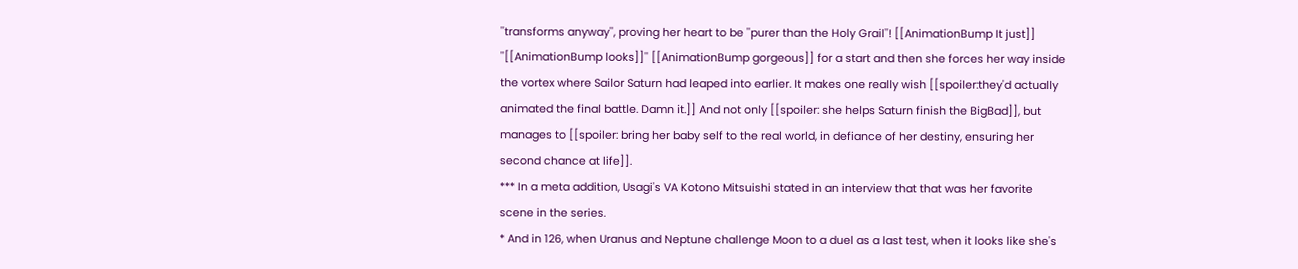''transforms anyway'', proving her heart to be ''purer than the Holy Grail''! [[AnimationBump It just]] ''[[AnimationBump looks]]'' [[AnimationBump gorgeous]] for a start and then she forces her way inside the vortex where Sailor Saturn had leaped into earlier. It makes one really wish [[spoiler:they'd actually animated the final battle. Damn it.]] And not only [[spoiler: she helps Saturn finish the BigBad]], but manages to [[spoiler: bring her baby self to the real world, in defiance of her destiny, ensuring her second chance at life]].
*** In a meta addition, Usagi's VA Kotono Mitsuishi stated in an interview that that was her favorite scene in the series.
* And in 126, when Uranus and Neptune challenge Moon to a duel as a last test, when it looks like she's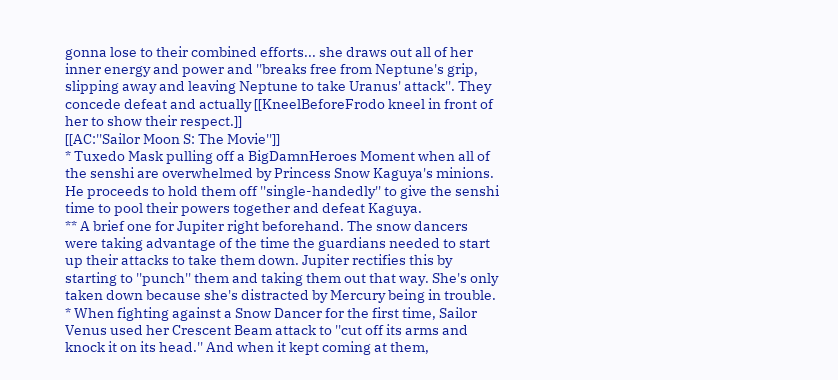gonna lose to their combined efforts... she draws out all of her inner energy and power and ''breaks free from Neptune's grip, slipping away and leaving Neptune to take Uranus' attack''. They concede defeat and actually [[KneelBeforeFrodo kneel in front of her to show their respect.]]
[[AC:''Sailor Moon S: The Movie'']]
* Tuxedo Mask pulling off a BigDamnHeroes Moment when all of the senshi are overwhelmed by Princess Snow Kaguya's minions. He proceeds to hold them off ''single-handedly'' to give the senshi time to pool their powers together and defeat Kaguya.
** A brief one for Jupiter right beforehand. The snow dancers were taking advantage of the time the guardians needed to start up their attacks to take them down. Jupiter rectifies this by starting to ''punch'' them and taking them out that way. She's only taken down because she's distracted by Mercury being in trouble.
* When fighting against a Snow Dancer for the first time, Sailor Venus used her Crescent Beam attack to ''cut off its arms and knock it on its head.'' And when it kept coming at them,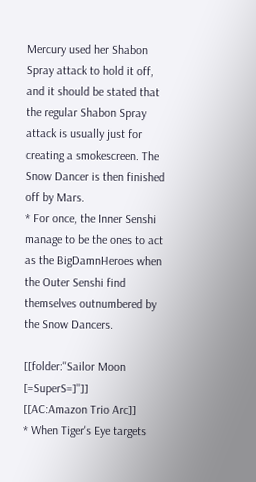Mercury used her Shabon Spray attack to hold it off, and it should be stated that the regular Shabon Spray attack is usually just for creating a smokescreen. The Snow Dancer is then finished off by Mars.
* For once, the Inner Senshi manage to be the ones to act as the BigDamnHeroes when the Outer Senshi find themselves outnumbered by the Snow Dancers.

[[folder:''Sailor Moon [=SuperS=]'']]
[[AC:Amazon Trio Arc]]
* When Tiger's Eye targets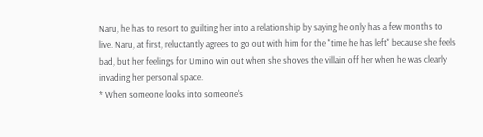Naru, he has to resort to guilting her into a relationship by saying he only has a few months to live. Naru, at first, reluctantly agrees to go out with him for the "time he has left" because she feels bad, but her feelings for Umino win out when she shoves the villain off her when he was clearly invading her personal space.
* When someone looks into someone's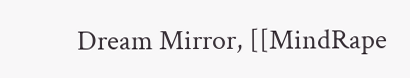Dream Mirror, [[MindRape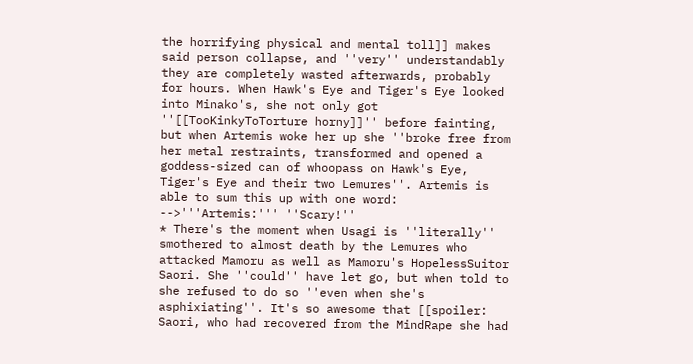the horrifying physical and mental toll]] makes said person collapse, and ''very'' understandably they are completely wasted afterwards, probably for hours. When Hawk's Eye and Tiger's Eye looked into Minako's, she not only got ''[[TooKinkyToTorture horny]]'' before fainting, but when Artemis woke her up she ''broke free from her metal restraints, transformed and opened a goddess-sized can of whoopass on Hawk's Eye, Tiger's Eye and their two Lemures''. Artemis is able to sum this up with one word:
-->'''Artemis:''' ''Scary!''
* There's the moment when Usagi is ''literally'' smothered to almost death by the Lemures who attacked Mamoru as well as Mamoru's HopelessSuitor Saori. She ''could'' have let go, but when told to she refused to do so ''even when she's asphixiating''. It's so awesome that [[spoiler: Saori, who had recovered from the MindRape she had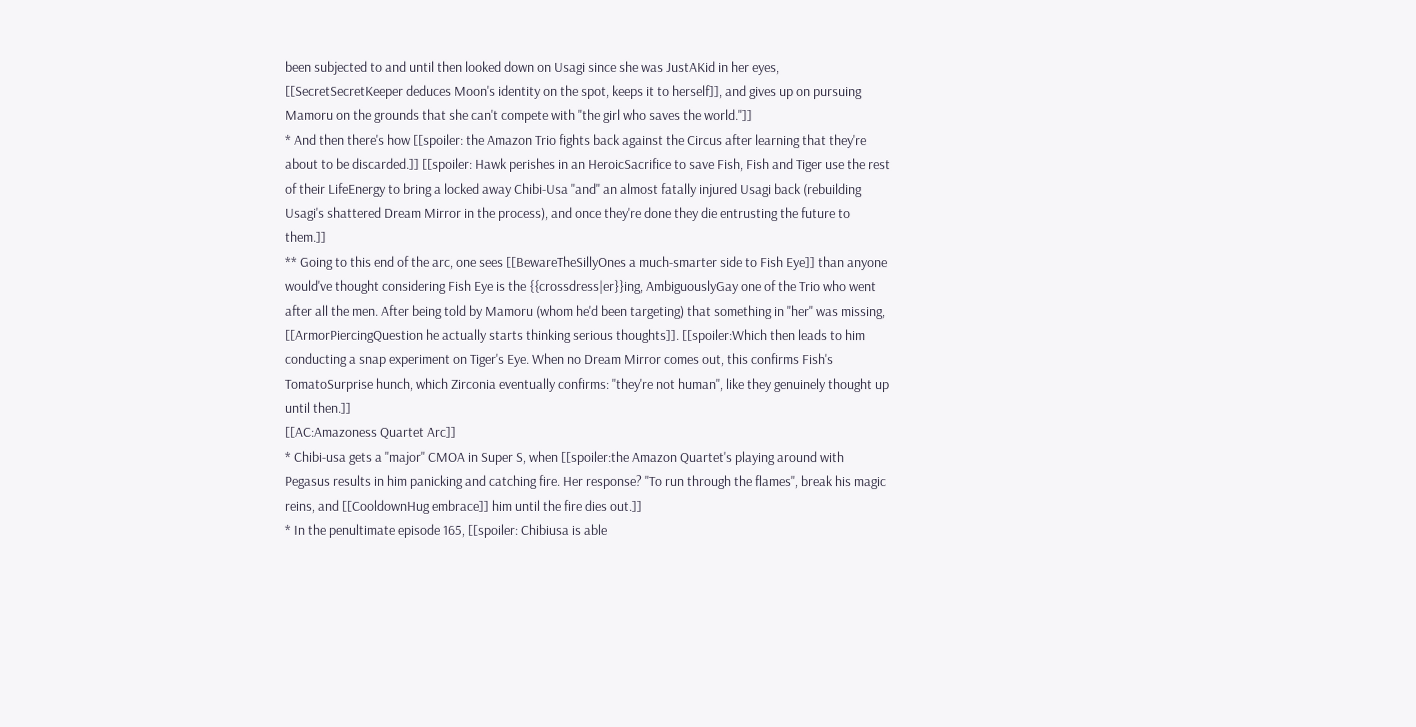been subjected to and until then looked down on Usagi since she was JustAKid in her eyes, [[SecretSecretKeeper deduces Moon's identity on the spot, keeps it to herself]], and gives up on pursuing Mamoru on the grounds that she can't compete with "the girl who saves the world."]]
* And then there's how [[spoiler: the Amazon Trio fights back against the Circus after learning that they're about to be discarded.]] [[spoiler: Hawk perishes in an HeroicSacrifice to save Fish, Fish and Tiger use the rest of their LifeEnergy to bring a locked away Chibi-Usa ''and'' an almost fatally injured Usagi back (rebuilding Usagi's shattered Dream Mirror in the process), and once they're done they die entrusting the future to them.]]
** Going to this end of the arc, one sees [[BewareTheSillyOnes a much-smarter side to Fish Eye]] than anyone would've thought considering Fish Eye is the {{crossdress|er}}ing, AmbiguouslyGay one of the Trio who went after all the men. After being told by Mamoru (whom he'd been targeting) that something in "her" was missing, [[ArmorPiercingQuestion he actually starts thinking serious thoughts]]. [[spoiler:Which then leads to him conducting a snap experiment on Tiger's Eye. When no Dream Mirror comes out, this confirms Fish's TomatoSurprise hunch, which Zirconia eventually confirms: ''they're not human'', like they genuinely thought up until then.]]
[[AC:Amazoness Quartet Arc]]
* Chibi-usa gets a ''major'' CMOA in Super S, when [[spoiler:the Amazon Quartet's playing around with Pegasus results in him panicking and catching fire. Her response? ''To run through the flames'', break his magic reins, and [[CooldownHug embrace]] him until the fire dies out.]]
* In the penultimate episode 165, [[spoiler: Chibiusa is able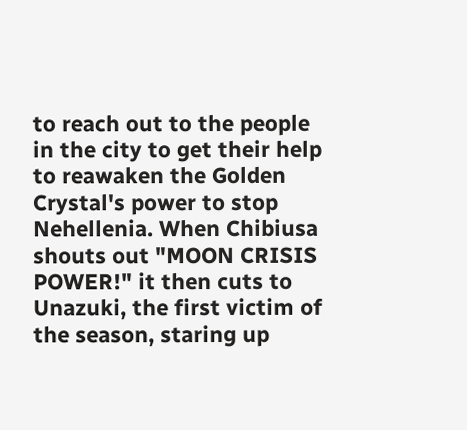to reach out to the people in the city to get their help to reawaken the Golden Crystal's power to stop Nehellenia. When Chibiusa shouts out "MOON CRISIS POWER!" it then cuts to Unazuki, the first victim of the season, staring up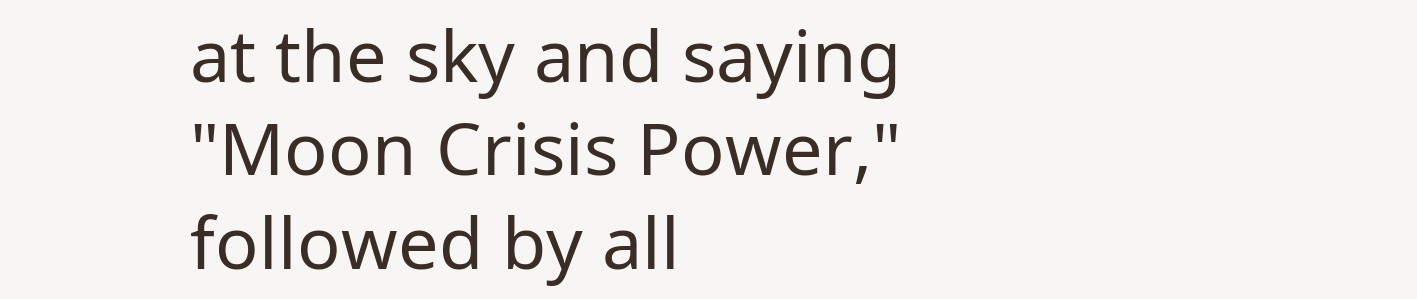at the sky and saying "Moon Crisis Power," followed by all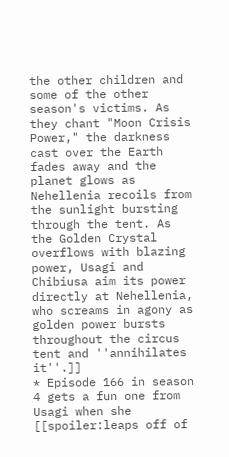the other children and some of the other season's victims. As they chant "Moon Crisis Power," the darkness cast over the Earth fades away and the planet glows as Nehellenia recoils from the sunlight bursting through the tent. As the Golden Crystal overflows with blazing power, Usagi and Chibiusa aim its power directly at Nehellenia, who screams in agony as golden power bursts throughout the circus tent and ''annihilates it''.]]
* Episode 166 in season 4 gets a fun one from Usagi when she [[spoiler:leaps off of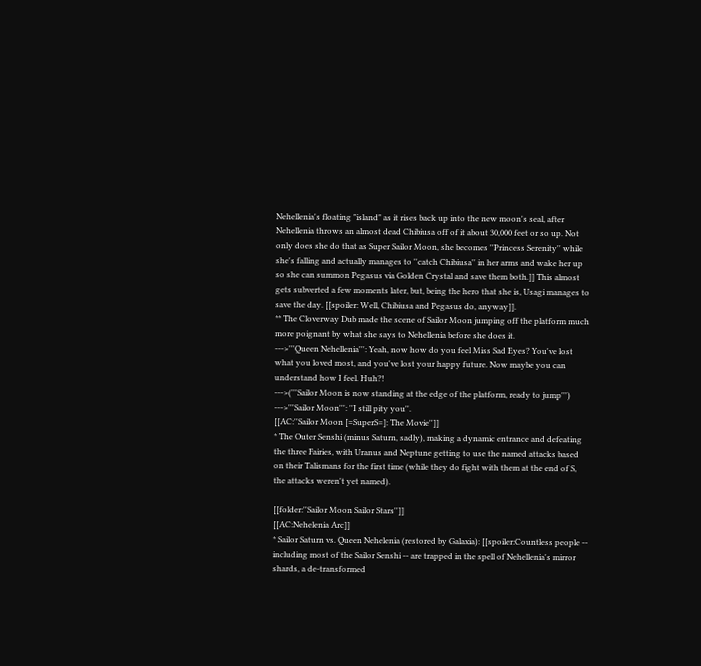Nehellenia's floating "island" as it rises back up into the new moon's seal, after Nehellenia throws an almost dead Chibiusa off of it about 30,000 feet or so up. Not only does she do that as Super Sailor Moon, she becomes ''Princess Serenity'' while she's falling and actually manages to ''catch Chibiusa'' in her arms and wake her up so she can summon Pegasus via Golden Crystal and save them both.]] This almost gets subverted a few moments later, but, being the hero that she is, Usagi manages to save the day. [[spoiler: Well, Chibiusa and Pegasus do, anyway]].
** The Cloverway Dub made the scene of Sailor Moon jumping off the platform much more poignant by what she says to Nehellenia before she does it.
--->'''Queen Nehellenia''': Yeah, now how do you feel Miss Sad Eyes? You've lost what you loved most, and you've lost your happy future. Now maybe you can understand how I feel. Huh?!
--->('''Sailor Moon is now standing at the edge of the platform, ready to jump''')
--->'''Sailor Moon''': ''I still pity you''.
[[AC:''Sailor Moon [=SuperS=]: The Movie'']]
* The Outer Senshi (minus Saturn, sadly), making a dynamic entrance and defeating the three Fairies, with Uranus and Neptune getting to use the named attacks based on their Talismans for the first time (while they do fight with them at the end of S, the attacks weren't yet named).

[[folder:''Sailor Moon Sailor Stars'']]
[[AC:Nehelenia Arc]]
* Sailor Saturn vs. Queen Nehelenia (restored by Galaxia): [[spoiler:Countless people -- including most of the Sailor Senshi -- are trapped in the spell of Nehellenia's mirror shards, a de-transformed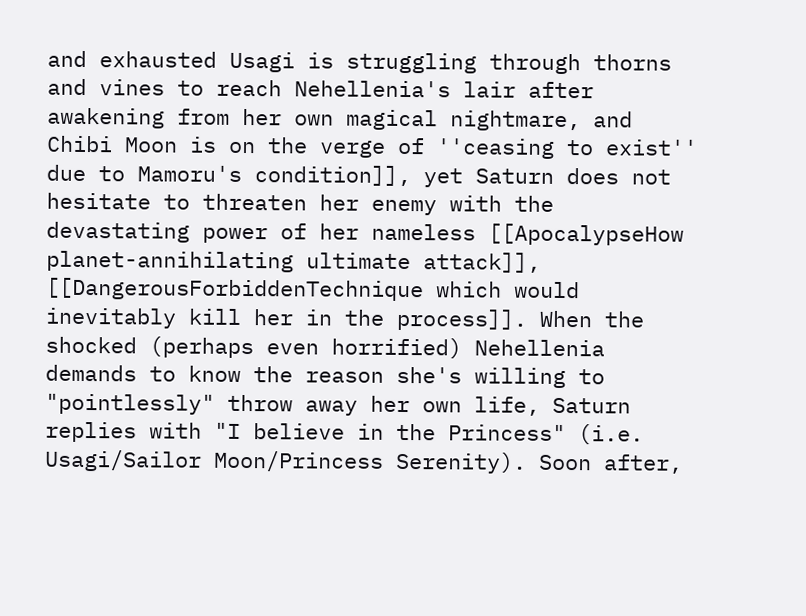and exhausted Usagi is struggling through thorns and vines to reach Nehellenia's lair after awakening from her own magical nightmare, and Chibi Moon is on the verge of ''ceasing to exist'' due to Mamoru's condition]], yet Saturn does not hesitate to threaten her enemy with the devastating power of her nameless [[ApocalypseHow planet-annihilating ultimate attack]], [[DangerousForbiddenTechnique which would inevitably kill her in the process]]. When the shocked (perhaps even horrified) Nehellenia demands to know the reason she's willing to "pointlessly" throw away her own life, Saturn replies with "I believe in the Princess" (i.e. Usagi/Sailor Moon/Princess Serenity). Soon after,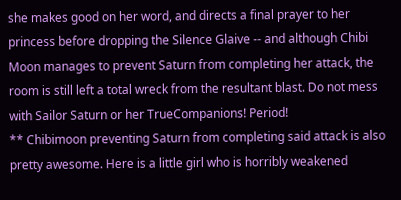she makes good on her word, and directs a final prayer to her princess before dropping the Silence Glaive -- and although Chibi Moon manages to prevent Saturn from completing her attack, the room is still left a total wreck from the resultant blast. Do not mess with Sailor Saturn or her TrueCompanions! Period!
** Chibimoon preventing Saturn from completing said attack is also pretty awesome. Here is a little girl who is horribly weakened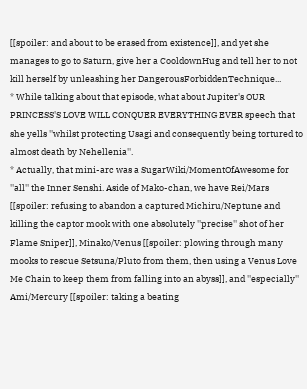[[spoiler: and about to be erased from existence]], and yet she manages to go to Saturn, give her a CooldownHug and tell her to not kill herself by unleashing her DangerousForbiddenTechnique...
* While talking about that episode, what about Jupiter's OUR PRINCESS'S LOVE WILL CONQUER EVERYTHING EVER speech that she yells ''whilst protecting Usagi and consequently being tortured to almost death by Nehellenia''.
* Actually, that mini-arc was a SugarWiki/MomentOfAwesome for ''all'' the Inner Senshi. Aside of Mako-chan, we have Rei/Mars [[spoiler: refusing to abandon a captured Michiru/Neptune and killing the captor mook with one absolutely ''precise'' shot of her Flame Sniper]], Minako/Venus [[spoiler: plowing through many mooks to rescue Setsuna/Pluto from them, then using a Venus Love Me Chain to keep them from falling into an abyss]], and ''especially'' Ami/Mercury [[spoiler: taking a beating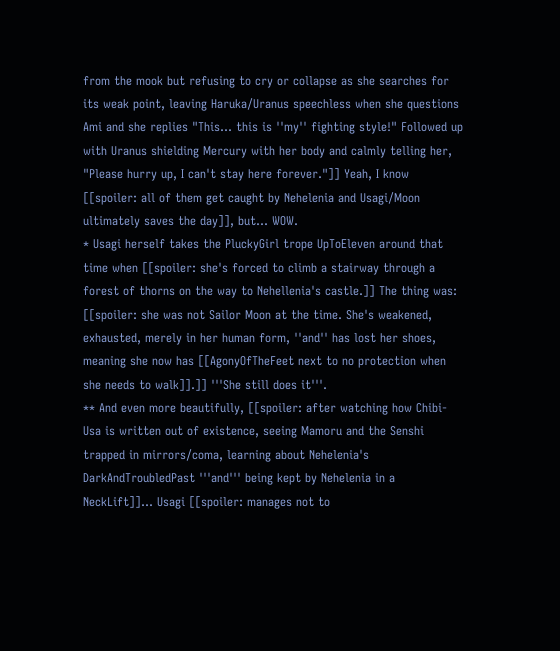from the mook but refusing to cry or collapse as she searches for its weak point, leaving Haruka/Uranus speechless when she questions Ami and she replies "This... this is ''my'' fighting style!" Followed up with Uranus shielding Mercury with her body and calmly telling her, "Please hurry up, I can't stay here forever."]] Yeah, I know [[spoiler: all of them get caught by Nehelenia and Usagi/Moon ultimately saves the day]], but... WOW.
* Usagi herself takes the PluckyGirl trope UpToEleven around that time when [[spoiler: she's forced to climb a stairway through a forest of thorns on the way to Nehellenia's castle.]] The thing was: [[spoiler: she was not Sailor Moon at the time. She's weakened, exhausted, merely in her human form, ''and'' has lost her shoes, meaning she now has [[AgonyOfTheFeet next to no protection when she needs to walk]].]] '''She still does it'''.
** And even more beautifully, [[spoiler: after watching how Chibi-Usa is written out of existence, seeing Mamoru and the Senshi trapped in mirrors/coma, learning about Nehelenia's DarkAndTroubledPast '''and''' being kept by Nehelenia in a NeckLift]]... Usagi [[spoiler: manages not to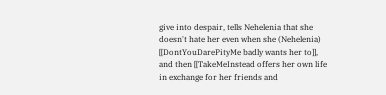give into despair, tells Nehelenia that she doesn't hate her even when she (Nehelenia) [[DontYouDarePityMe badly wants her to]], and then [[TakeMeInstead offers her own life in exchange for her friends and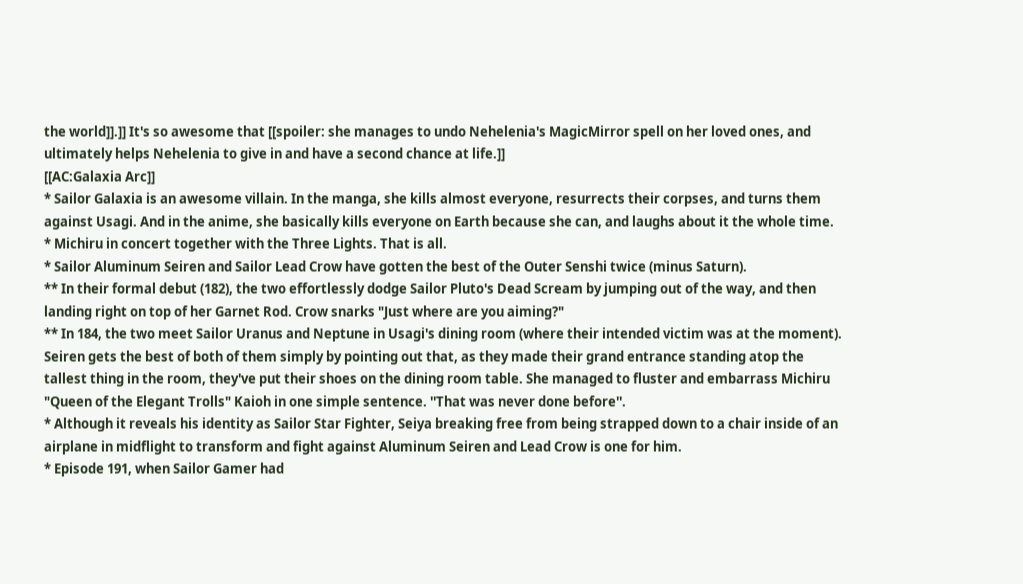the world]].]] It's so awesome that [[spoiler: she manages to undo Nehelenia's MagicMirror spell on her loved ones, and ultimately helps Nehelenia to give in and have a second chance at life.]]
[[AC:Galaxia Arc]]
* Sailor Galaxia is an awesome villain. In the manga, she kills almost everyone, resurrects their corpses, and turns them against Usagi. And in the anime, she basically kills everyone on Earth because she can, and laughs about it the whole time.
* Michiru in concert together with the Three Lights. That is all.
* Sailor Aluminum Seiren and Sailor Lead Crow have gotten the best of the Outer Senshi twice (minus Saturn).
** In their formal debut (182), the two effortlessly dodge Sailor Pluto's Dead Scream by jumping out of the way, and then landing right on top of her Garnet Rod. Crow snarks "Just where are you aiming?"
** In 184, the two meet Sailor Uranus and Neptune in Usagi's dining room (where their intended victim was at the moment). Seiren gets the best of both of them simply by pointing out that, as they made their grand entrance standing atop the tallest thing in the room, they've put their shoes on the dining room table. She managed to fluster and embarrass Michiru "Queen of the Elegant Trolls" Kaioh in one simple sentence. ''That was never done before''.
* Although it reveals his identity as Sailor Star Fighter, Seiya breaking free from being strapped down to a chair inside of an airplane in midflight to transform and fight against Aluminum Seiren and Lead Crow is one for him.
* Episode 191, when Sailor Gamer had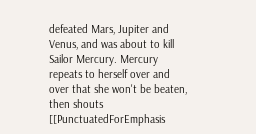defeated Mars, Jupiter and Venus, and was about to kill Sailor Mercury. Mercury repeats to herself over and over that she won't be beaten, then shouts [[PunctuatedForEmphasis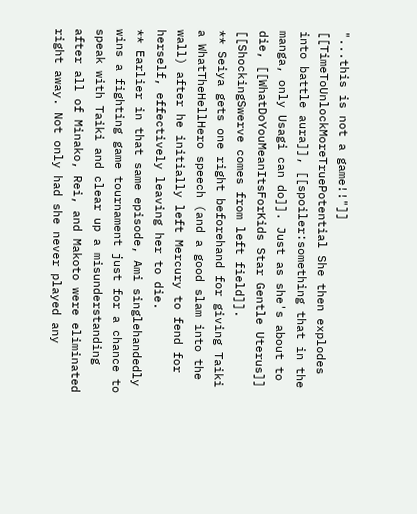"...this is not a game!!"]] [[TimeToUnlockMoreTruePotential She then explodes into battle aura]], [[spoiler:something that in the manga, only Usagi can do]]. Just as she's about to die, [[WhatDoYouMeanItsForKids Star Gentle Uterus]] [[ShockingSwerve comes from left field]].
** Seiya gets one right beforehand for giving Taiki a WhatTheHellHero speech (and a good slam into the wall) after he initially left Mercury to fend for herself, effectively leaving her to die.
** Earlier in that same episode, Ami singlehandedly wins a fighting game tournament just for a chance to speak with Taiki and clear up a misunderstanding after all of Minako, Rei, and Makoto were eliminated right away. Not only had she never played any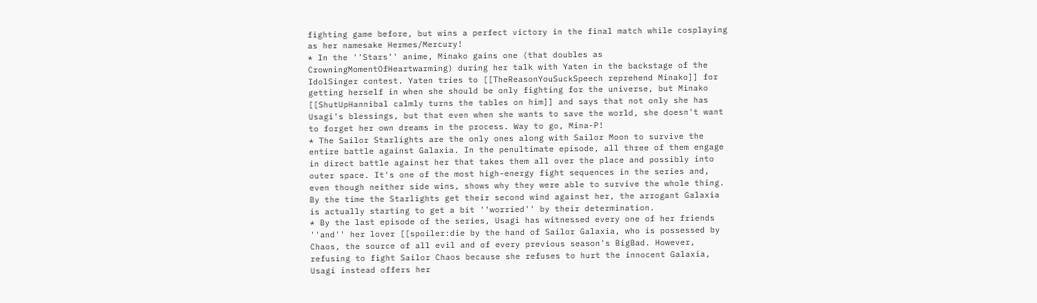fighting game before, but wins a perfect victory in the final match while cosplaying as her namesake Hermes/Mercury!
* In the ''Stars'' anime, Minako gains one (that doubles as CrowningMomentOfHeartwarming) during her talk with Yaten in the backstage of the IdolSinger contest. Yaten tries to [[TheReasonYouSuckSpeech reprehend Minako]] for getting herself in when she should be only fighting for the universe, but Minako [[ShutUpHannibal calmly turns the tables on him]] and says that not only she has Usagi's blessings, but that even when she wants to save the world, she doesn't want to forget her own dreams in the process. Way to go, Mina-P!
* The Sailor Starlights are the only ones along with Sailor Moon to survive the entire battle against Galaxia. In the penultimate episode, all three of them engage in direct battle against her that takes them all over the place and possibly into outer space. It's one of the most high-energy fight sequences in the series and, even though neither side wins, shows why they were able to survive the whole thing. By the time the Starlights get their second wind against her, the arrogant Galaxia is actually starting to get a bit ''worried'' by their determination.
* By the last episode of the series, Usagi has witnessed every one of her friends ''and'' her lover [[spoiler:die by the hand of Sailor Galaxia, who is possessed by Chaos, the source of all evil and of every previous season's BigBad. However, refusing to fight Sailor Chaos because she refuses to hurt the innocent Galaxia, Usagi instead offers her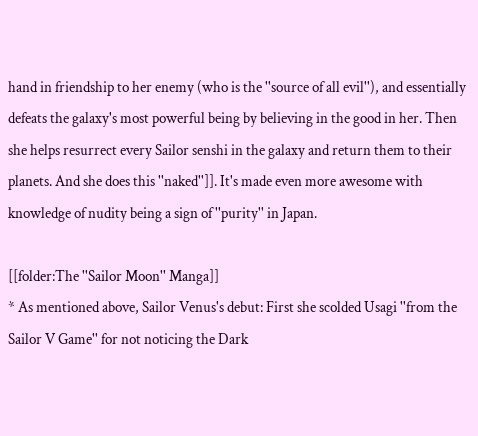hand in friendship to her enemy (who is the ''source of all evil''), and essentially defeats the galaxy's most powerful being by believing in the good in her. Then she helps resurrect every Sailor senshi in the galaxy and return them to their planets. And she does this ''naked'']]. It's made even more awesome with knowledge of nudity being a sign of ''purity'' in Japan.

[[folder:The ''Sailor Moon'' Manga]]
* As mentioned above, Sailor Venus's debut: First she scolded Usagi ''from the Sailor V Game'' for not noticing the Dark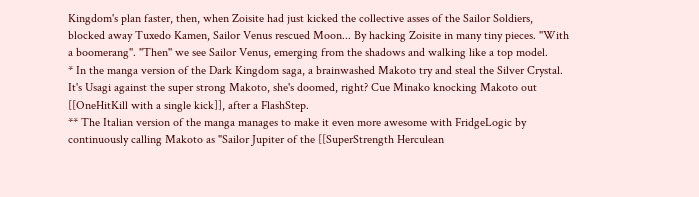Kingdom's plan faster, then, when Zoisite had just kicked the collective asses of the Sailor Soldiers, blocked away Tuxedo Kamen, Sailor Venus rescued Moon... By hacking Zoisite in many tiny pieces. ''With a boomerang''. ''Then'' we see Sailor Venus, emerging from the shadows and walking like a top model.
* In the manga version of the Dark Kingdom saga, a brainwashed Makoto try and steal the Silver Crystal. It's Usagi against the super strong Makoto, she's doomed, right? Cue Minako knocking Makoto out [[OneHitKill with a single kick]], after a FlashStep.
** The Italian version of the manga manages to make it even more awesome with FridgeLogic by continuously calling Makoto as "Sailor Jupiter of the [[SuperStrength Herculean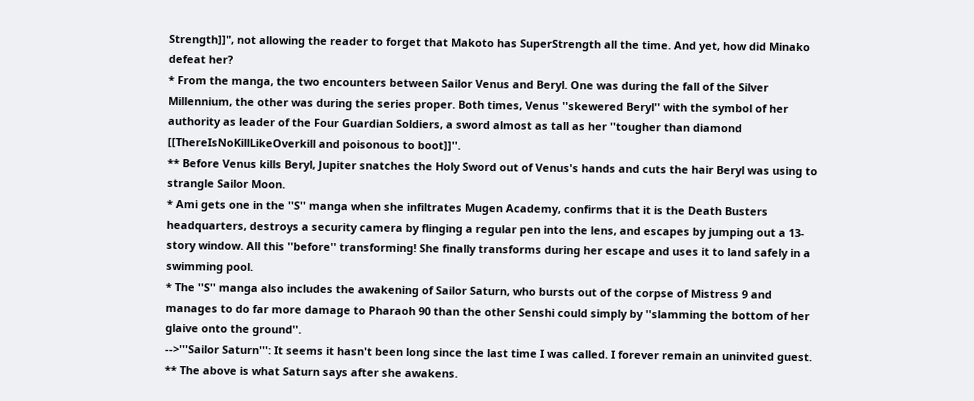Strength]]", not allowing the reader to forget that Makoto has SuperStrength all the time. And yet, how did Minako defeat her?
* From the manga, the two encounters between Sailor Venus and Beryl. One was during the fall of the Silver Millennium, the other was during the series proper. Both times, Venus ''skewered Beryl'' with the symbol of her authority as leader of the Four Guardian Soldiers, a sword almost as tall as her ''tougher than diamond [[ThereIsNoKillLikeOverkill and poisonous to boot]]''.
** Before Venus kills Beryl, Jupiter snatches the Holy Sword out of Venus's hands and cuts the hair Beryl was using to strangle Sailor Moon.
* Ami gets one in the ''S'' manga when she infiltrates Mugen Academy, confirms that it is the Death Busters headquarters, destroys a security camera by flinging a regular pen into the lens, and escapes by jumping out a 13-story window. All this ''before'' transforming! She finally transforms during her escape and uses it to land safely in a swimming pool.
* The ''S'' manga also includes the awakening of Sailor Saturn, who bursts out of the corpse of Mistress 9 and manages to do far more damage to Pharaoh 90 than the other Senshi could simply by ''slamming the bottom of her glaive onto the ground''.
-->'''Sailor Saturn''': It seems it hasn't been long since the last time I was called. I forever remain an uninvited guest.
** The above is what Saturn says after she awakens.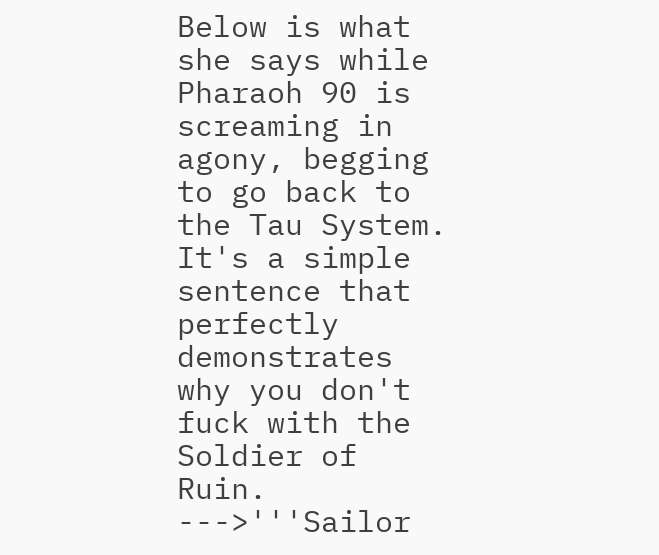Below is what she says while Pharaoh 90 is screaming in agony, begging to go back to the Tau System. It's a simple sentence that perfectly demonstrates why you don't fuck with the Soldier of Ruin.
--->'''Sailor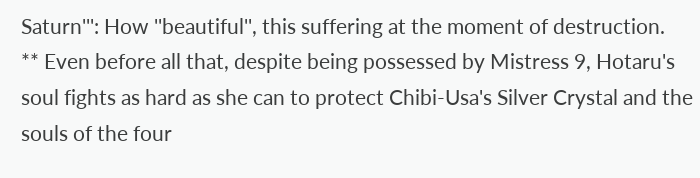Saturn''': How ''beautiful'', this suffering at the moment of destruction.
** Even before all that, despite being possessed by Mistress 9, Hotaru's soul fights as hard as she can to protect Chibi-Usa's Silver Crystal and the souls of the four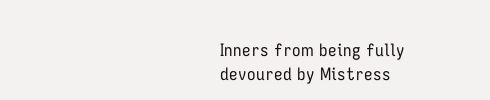Inners from being fully devoured by Mistress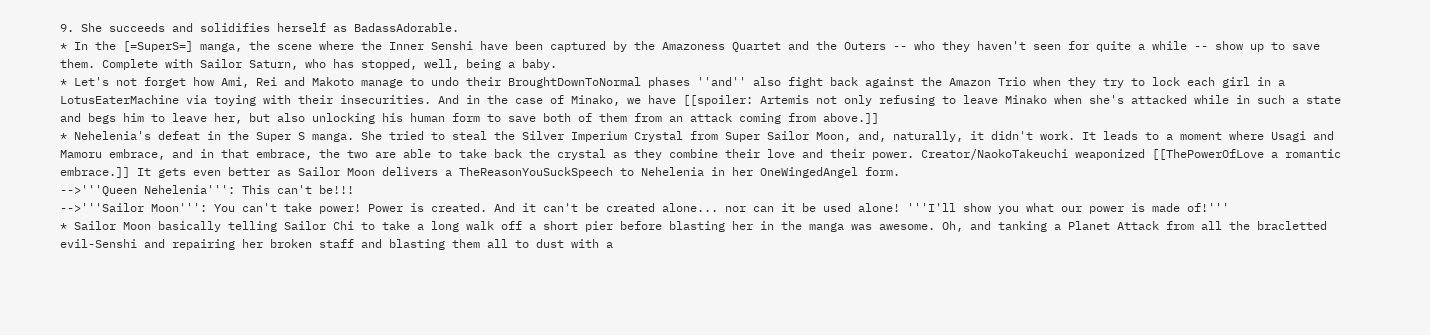9. She succeeds and solidifies herself as BadassAdorable.
* In the [=SuperS=] manga, the scene where the Inner Senshi have been captured by the Amazoness Quartet and the Outers -- who they haven't seen for quite a while -- show up to save them. Complete with Sailor Saturn, who has stopped, well, being a baby.
* Let's not forget how Ami, Rei and Makoto manage to undo their BroughtDownToNormal phases ''and'' also fight back against the Amazon Trio when they try to lock each girl in a LotusEaterMachine via toying with their insecurities. And in the case of Minako, we have [[spoiler: Artemis not only refusing to leave Minako when she's attacked while in such a state and begs him to leave her, but also unlocking his human form to save both of them from an attack coming from above.]]
* Nehelenia's defeat in the Super S manga. She tried to steal the Silver Imperium Crystal from Super Sailor Moon, and, naturally, it didn't work. It leads to a moment where Usagi and Mamoru embrace, and in that embrace, the two are able to take back the crystal as they combine their love and their power. Creator/NaokoTakeuchi weaponized [[ThePowerOfLove a romantic embrace.]] It gets even better as Sailor Moon delivers a TheReasonYouSuckSpeech to Nehelenia in her OneWingedAngel form.
-->'''Queen Nehelenia''': This can't be!!!
-->'''Sailor Moon''': You can't take power! Power is created. And it can't be created alone... nor can it be used alone! '''I'll show you what our power is made of!'''
* Sailor Moon basically telling Sailor Chi to take a long walk off a short pier before blasting her in the manga was awesome. Oh, and tanking a Planet Attack from all the bracletted evil-Senshi and repairing her broken staff and blasting them all to dust with a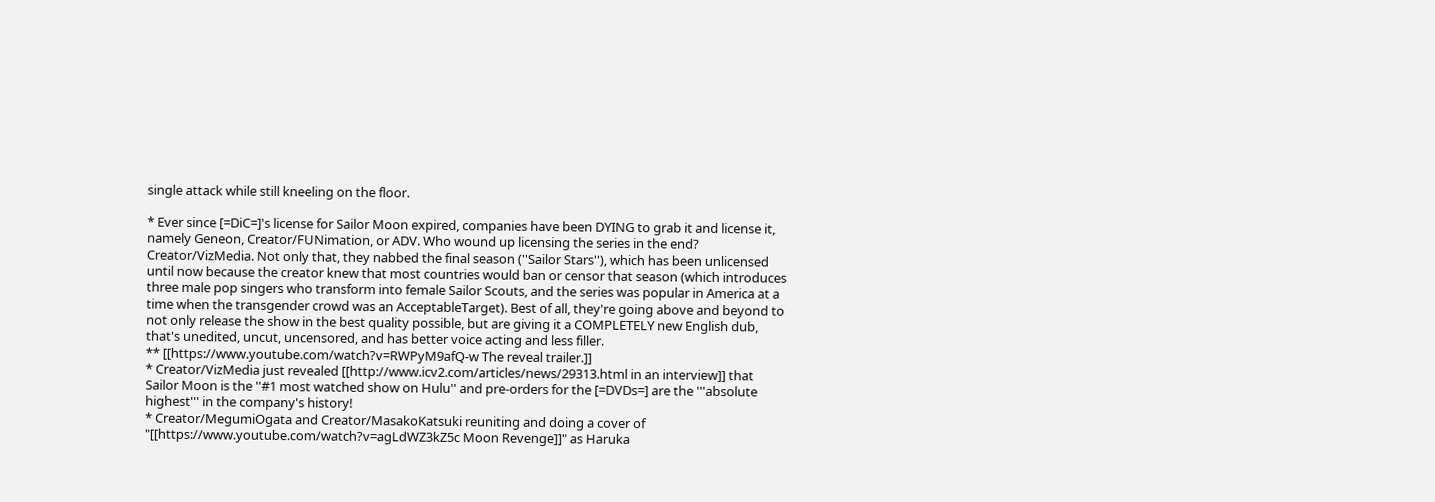single attack while still kneeling on the floor.

* Ever since [=DiC=]'s license for Sailor Moon expired, companies have been DYING to grab it and license it, namely Geneon, Creator/FUNimation, or ADV. Who wound up licensing the series in the end? Creator/VizMedia. Not only that, they nabbed the final season (''Sailor Stars''), which has been unlicensed until now because the creator knew that most countries would ban or censor that season (which introduces three male pop singers who transform into female Sailor Scouts, and the series was popular in America at a time when the transgender crowd was an AcceptableTarget). Best of all, they're going above and beyond to not only release the show in the best quality possible, but are giving it a COMPLETELY new English dub, that's unedited, uncut, uncensored, and has better voice acting and less filler.
** [[https://www.youtube.com/watch?v=RWPyM9afQ-w The reveal trailer.]]
* Creator/VizMedia just revealed [[http://www.icv2.com/articles/news/29313.html in an interview]] that Sailor Moon is the ''#1 most watched show on Hulu'' and pre-orders for the [=DVDs=] are the '''absolute highest''' in the company's history!
* Creator/MegumiOgata and Creator/MasakoKatsuki reuniting and doing a cover of "[[https://www.youtube.com/watch?v=agLdWZ3kZ5c Moon Revenge]]" as Haruka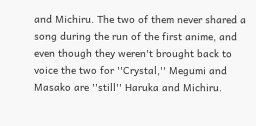and Michiru. The two of them never shared a song during the run of the first anime, and even though they weren't brought back to voice the two for ''Crystal,'' Megumi and Masako are ''still'' Haruka and Michiru.